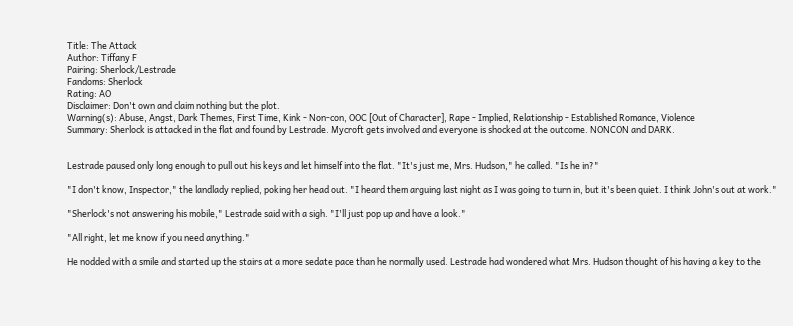Title: The Attack
Author: Tiffany F
Pairing: Sherlock/Lestrade
Fandoms: Sherlock
Rating: AO
Disclaimer: Don't own and claim nothing but the plot.
Warning(s): Abuse, Angst, Dark Themes, First Time, Kink - Non-con, OOC [Out of Character], Rape - Implied, Relationship - Established Romance, Violence
Summary: Sherlock is attacked in the flat and found by Lestrade. Mycroft gets involved and everyone is shocked at the outcome. NONCON and DARK.


Lestrade paused only long enough to pull out his keys and let himself into the flat. "It's just me, Mrs. Hudson," he called. "Is he in?"

"I don't know, Inspector," the landlady replied, poking her head out. "I heard them arguing last night as I was going to turn in, but it's been quiet. I think John's out at work."

"Sherlock's not answering his mobile," Lestrade said with a sigh. "I'll just pop up and have a look."

"All right, let me know if you need anything."

He nodded with a smile and started up the stairs at a more sedate pace than he normally used. Lestrade had wondered what Mrs. Hudson thought of his having a key to the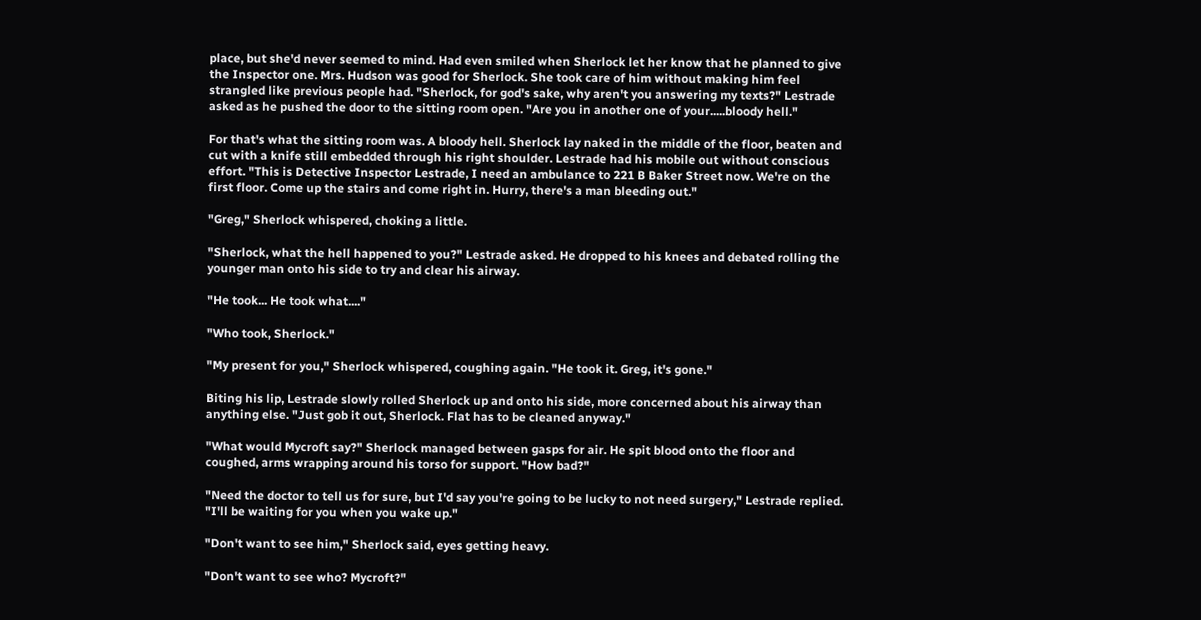place, but she'd never seemed to mind. Had even smiled when Sherlock let her know that he planned to give the Inspector one. Mrs. Hudson was good for Sherlock. She took care of him without making him feel strangled like previous people had. "Sherlock, for god's sake, why aren't you answering my texts?" Lestrade asked as he pushed the door to the sitting room open. "Are you in another one of your.....bloody hell."

For that's what the sitting room was. A bloody hell. Sherlock lay naked in the middle of the floor, beaten and cut with a knife still embedded through his right shoulder. Lestrade had his mobile out without conscious effort. "This is Detective Inspector Lestrade, I need an ambulance to 221 B Baker Street now. We're on the first floor. Come up the stairs and come right in. Hurry, there's a man bleeding out."

"Greg," Sherlock whispered, choking a little.

"Sherlock, what the hell happened to you?" Lestrade asked. He dropped to his knees and debated rolling the younger man onto his side to try and clear his airway.

"He took... He took what...."

"Who took, Sherlock."

"My present for you," Sherlock whispered, coughing again. "He took it. Greg, it's gone."

Biting his lip, Lestrade slowly rolled Sherlock up and onto his side, more concerned about his airway than anything else. "Just gob it out, Sherlock. Flat has to be cleaned anyway."

"What would Mycroft say?" Sherlock managed between gasps for air. He spit blood onto the floor and coughed, arms wrapping around his torso for support. "How bad?"

"Need the doctor to tell us for sure, but I'd say you're going to be lucky to not need surgery," Lestrade replied. "I'll be waiting for you when you wake up."

"Don't want to see him," Sherlock said, eyes getting heavy.

"Don't want to see who? Mycroft?"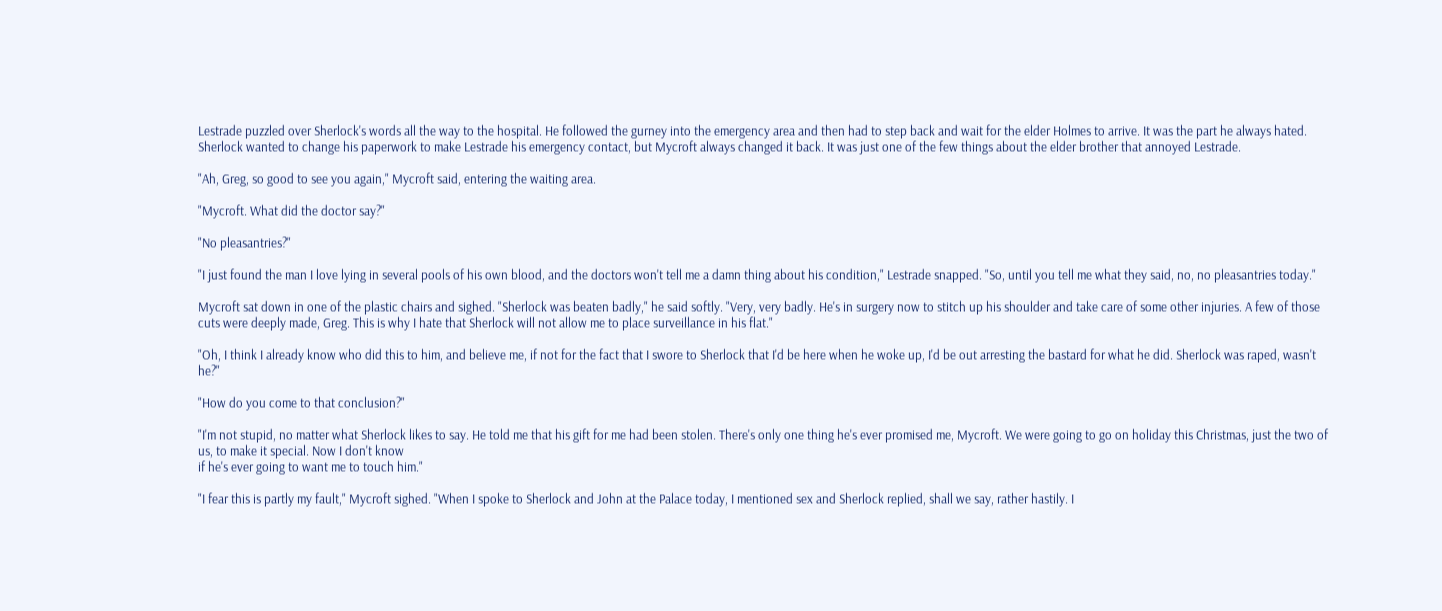Lestrade puzzled over Sherlock's words all the way to the hospital. He followed the gurney into the emergency area and then had to step back and wait for the elder Holmes to arrive. It was the part he always hated. Sherlock wanted to change his paperwork to make Lestrade his emergency contact, but Mycroft always changed it back. It was just one of the few things about the elder brother that annoyed Lestrade.

"Ah, Greg, so good to see you again," Mycroft said, entering the waiting area.

"Mycroft. What did the doctor say?"

"No pleasantries?"

"I just found the man I love lying in several pools of his own blood, and the doctors won't tell me a damn thing about his condition," Lestrade snapped. "So, until you tell me what they said, no, no pleasantries today."

Mycroft sat down in one of the plastic chairs and sighed. "Sherlock was beaten badly," he said softly. "Very, very badly. He's in surgery now to stitch up his shoulder and take care of some other injuries. A few of those cuts were deeply made, Greg. This is why I hate that Sherlock will not allow me to place surveillance in his flat."

"Oh, I think I already know who did this to him, and believe me, if not for the fact that I swore to Sherlock that I'd be here when he woke up, I'd be out arresting the bastard for what he did. Sherlock was raped, wasn't he?"

"How do you come to that conclusion?"

"I'm not stupid, no matter what Sherlock likes to say. He told me that his gift for me had been stolen. There's only one thing he's ever promised me, Mycroft. We were going to go on holiday this Christmas, just the two of us, to make it special. Now I don't know
if he's ever going to want me to touch him."

"I fear this is partly my fault," Mycroft sighed. "When I spoke to Sherlock and John at the Palace today, I mentioned sex and Sherlock replied, shall we say, rather hastily. I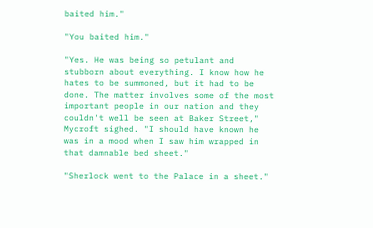baited him."

"You baited him."

"Yes. He was being so petulant and stubborn about everything. I know how he hates to be summoned, but it had to be done. The matter involves some of the most important people in our nation and they couldn't well be seen at Baker Street," Mycroft sighed. "I should have known he was in a mood when I saw him wrapped in that damnable bed sheet."

"Sherlock went to the Palace in a sheet."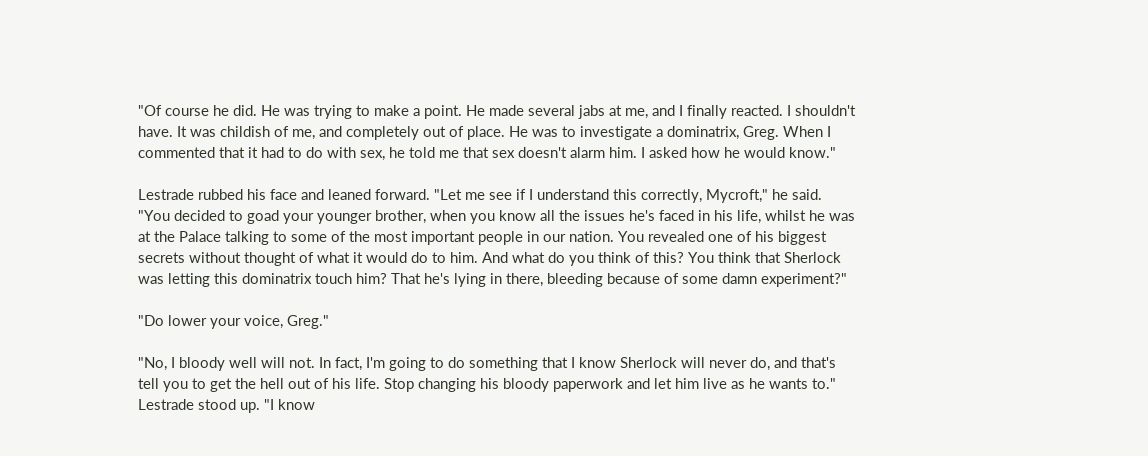"Of course he did. He was trying to make a point. He made several jabs at me, and I finally reacted. I shouldn't have. It was childish of me, and completely out of place. He was to investigate a dominatrix, Greg. When I commented that it had to do with sex, he told me that sex doesn't alarm him. I asked how he would know."

Lestrade rubbed his face and leaned forward. "Let me see if I understand this correctly, Mycroft," he said. "You decided to goad your younger brother, when you know all the issues he's faced in his life, whilst he was at the Palace talking to some of the most important people in our nation. You revealed one of his biggest secrets without thought of what it would do to him. And what do you think of this? You think that Sherlock was letting this dominatrix touch him? That he's lying in there, bleeding because of some damn experiment?"

"Do lower your voice, Greg."

"No, I bloody well will not. In fact, I'm going to do something that I know Sherlock will never do, and that's tell you to get the hell out of his life. Stop changing his bloody paperwork and let him live as he wants to." Lestrade stood up. "I know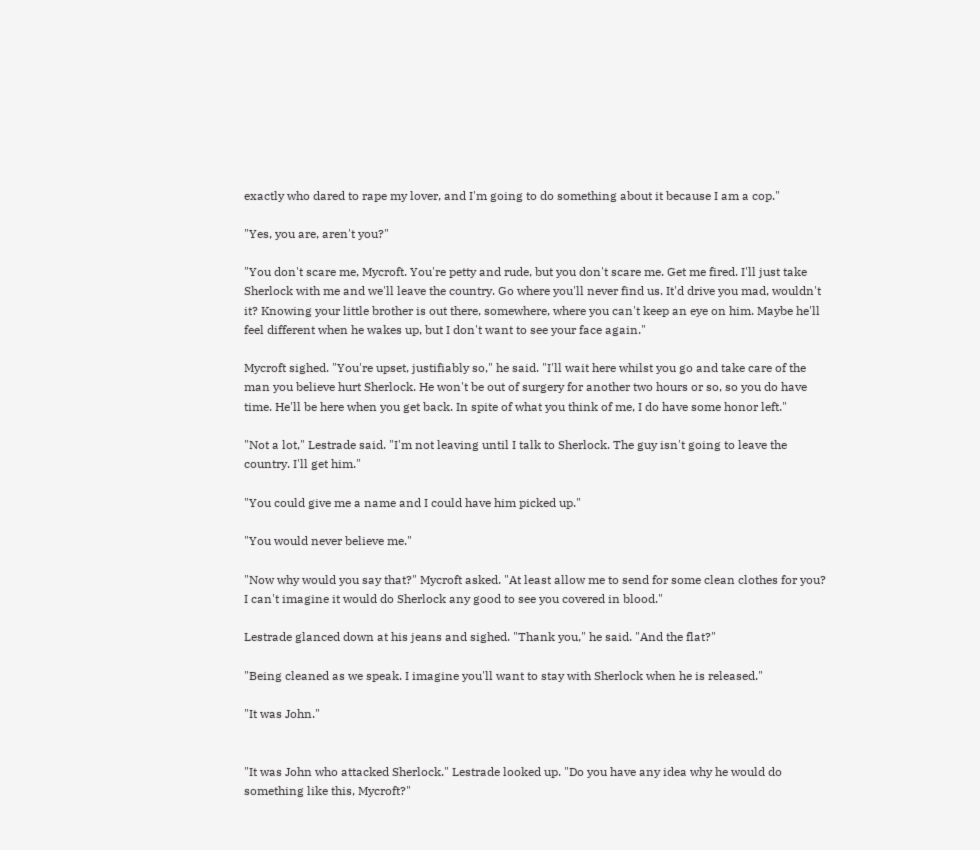exactly who dared to rape my lover, and I'm going to do something about it because I am a cop."

"Yes, you are, aren't you?"

"You don't scare me, Mycroft. You're petty and rude, but you don't scare me. Get me fired. I'll just take Sherlock with me and we'll leave the country. Go where you'll never find us. It'd drive you mad, wouldn't it? Knowing your little brother is out there, somewhere, where you can't keep an eye on him. Maybe he'll feel different when he wakes up, but I don't want to see your face again."

Mycroft sighed. "You're upset, justifiably so," he said. "I'll wait here whilst you go and take care of the man you believe hurt Sherlock. He won't be out of surgery for another two hours or so, so you do have time. He'll be here when you get back. In spite of what you think of me, I do have some honor left."

"Not a lot," Lestrade said. "I'm not leaving until I talk to Sherlock. The guy isn't going to leave the country. I'll get him."

"You could give me a name and I could have him picked up."

"You would never believe me."

"Now why would you say that?" Mycroft asked. "At least allow me to send for some clean clothes for you? I can't imagine it would do Sherlock any good to see you covered in blood."

Lestrade glanced down at his jeans and sighed. "Thank you," he said. "And the flat?"

"Being cleaned as we speak. I imagine you'll want to stay with Sherlock when he is released."

"It was John."


"It was John who attacked Sherlock." Lestrade looked up. "Do you have any idea why he would do something like this, Mycroft?"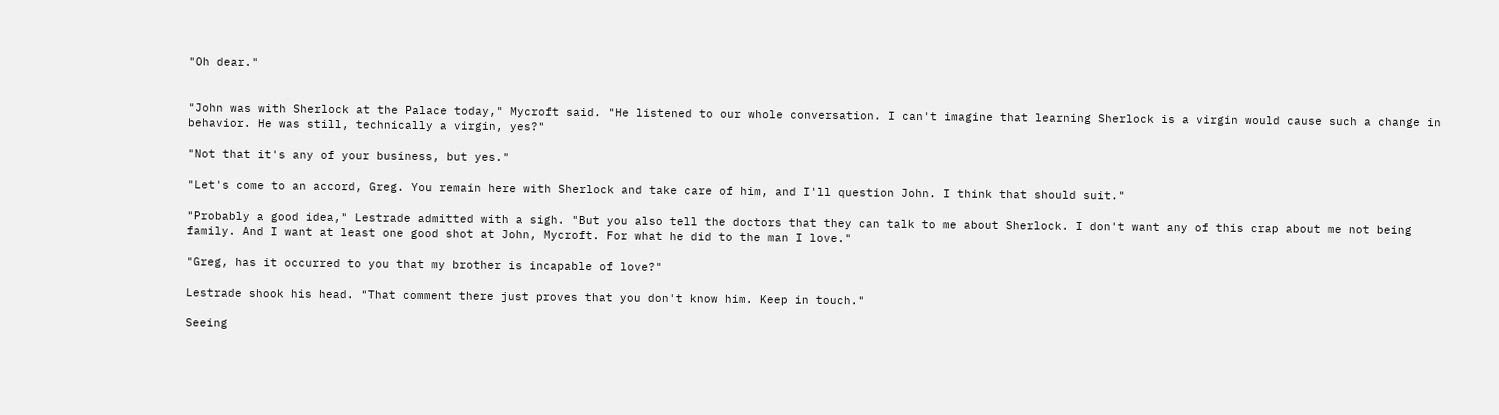"Oh dear."


"John was with Sherlock at the Palace today," Mycroft said. "He listened to our whole conversation. I can't imagine that learning Sherlock is a virgin would cause such a change in behavior. He was still, technically a virgin, yes?"

"Not that it's any of your business, but yes."

"Let's come to an accord, Greg. You remain here with Sherlock and take care of him, and I'll question John. I think that should suit."

"Probably a good idea," Lestrade admitted with a sigh. "But you also tell the doctors that they can talk to me about Sherlock. I don't want any of this crap about me not being family. And I want at least one good shot at John, Mycroft. For what he did to the man I love."

"Greg, has it occurred to you that my brother is incapable of love?"

Lestrade shook his head. "That comment there just proves that you don't know him. Keep in touch."

Seeing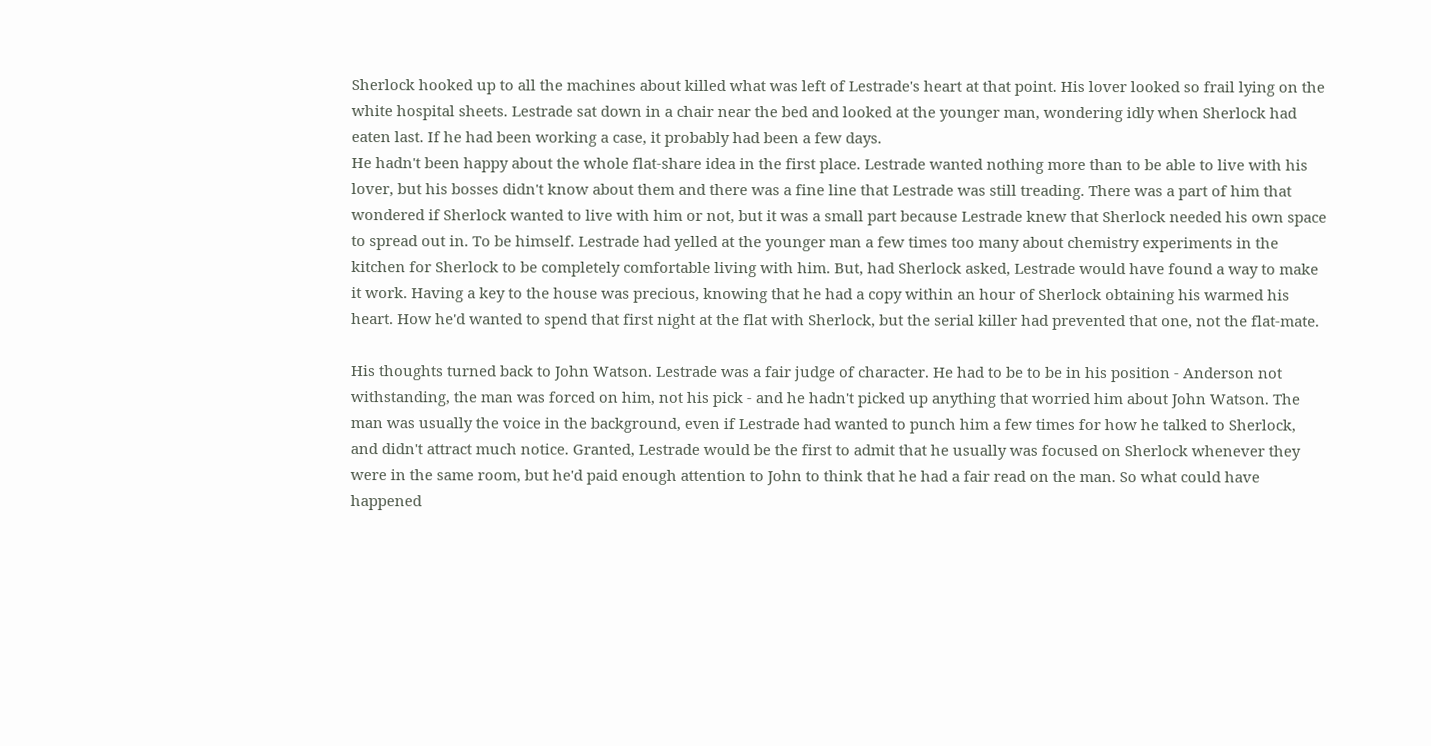Sherlock hooked up to all the machines about killed what was left of Lestrade's heart at that point. His lover looked so frail lying on the white hospital sheets. Lestrade sat down in a chair near the bed and looked at the younger man, wondering idly when Sherlock had eaten last. If he had been working a case, it probably had been a few days.
He hadn't been happy about the whole flat-share idea in the first place. Lestrade wanted nothing more than to be able to live with his lover, but his bosses didn't know about them and there was a fine line that Lestrade was still treading. There was a part of him that wondered if Sherlock wanted to live with him or not, but it was a small part because Lestrade knew that Sherlock needed his own space to spread out in. To be himself. Lestrade had yelled at the younger man a few times too many about chemistry experiments in the kitchen for Sherlock to be completely comfortable living with him. But, had Sherlock asked, Lestrade would have found a way to make it work. Having a key to the house was precious, knowing that he had a copy within an hour of Sherlock obtaining his warmed his heart. How he'd wanted to spend that first night at the flat with Sherlock, but the serial killer had prevented that one, not the flat-mate.

His thoughts turned back to John Watson. Lestrade was a fair judge of character. He had to be to be in his position - Anderson not withstanding, the man was forced on him, not his pick - and he hadn't picked up anything that worried him about John Watson. The man was usually the voice in the background, even if Lestrade had wanted to punch him a few times for how he talked to Sherlock, and didn't attract much notice. Granted, Lestrade would be the first to admit that he usually was focused on Sherlock whenever they were in the same room, but he'd paid enough attention to John to think that he had a fair read on the man. So what could have happened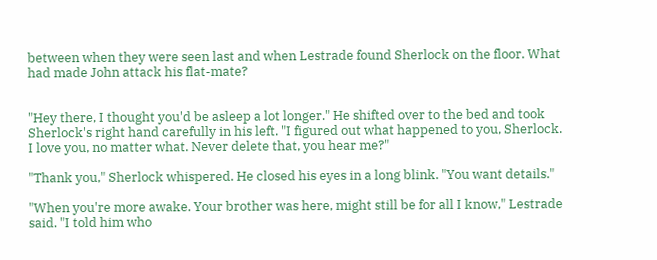between when they were seen last and when Lestrade found Sherlock on the floor. What had made John attack his flat-mate?


"Hey there, I thought you'd be asleep a lot longer." He shifted over to the bed and took Sherlock's right hand carefully in his left. "I figured out what happened to you, Sherlock. I love you, no matter what. Never delete that, you hear me?"

"Thank you," Sherlock whispered. He closed his eyes in a long blink. "You want details."

"When you're more awake. Your brother was here, might still be for all I know," Lestrade said. "I told him who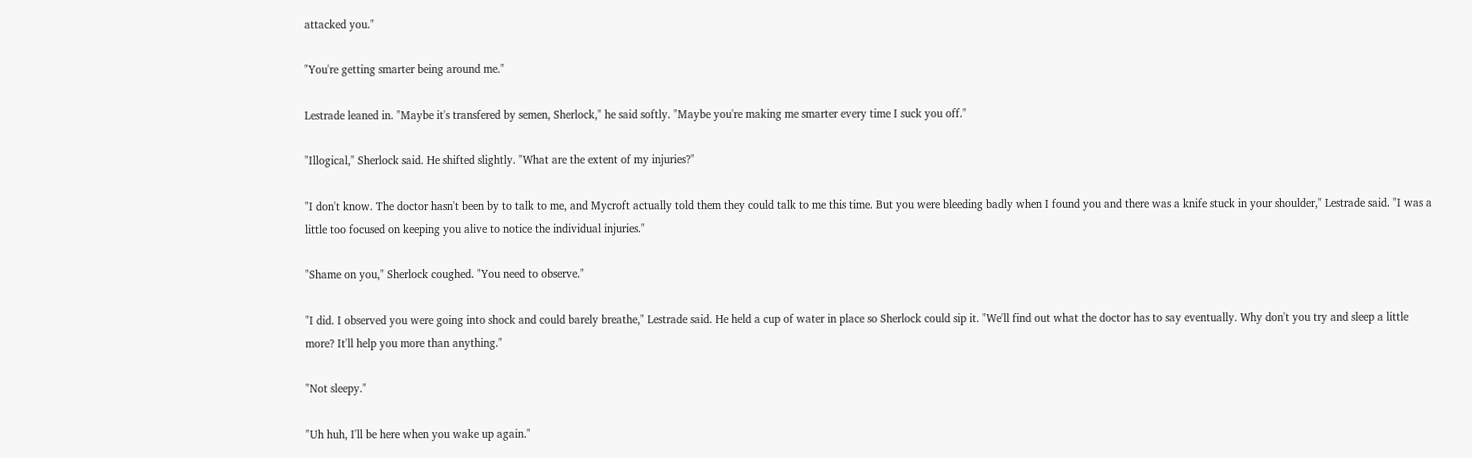attacked you."

"You're getting smarter being around me."

Lestrade leaned in. "Maybe it's transfered by semen, Sherlock," he said softly. "Maybe you're making me smarter every time I suck you off."

"Illogical," Sherlock said. He shifted slightly. "What are the extent of my injuries?"

"I don't know. The doctor hasn't been by to talk to me, and Mycroft actually told them they could talk to me this time. But you were bleeding badly when I found you and there was a knife stuck in your shoulder," Lestrade said. "I was a little too focused on keeping you alive to notice the individual injuries."

"Shame on you," Sherlock coughed. "You need to observe."

"I did. I observed you were going into shock and could barely breathe," Lestrade said. He held a cup of water in place so Sherlock could sip it. "We'll find out what the doctor has to say eventually. Why don't you try and sleep a little more? It'll help you more than anything."

"Not sleepy."

"Uh huh, I'll be here when you wake up again."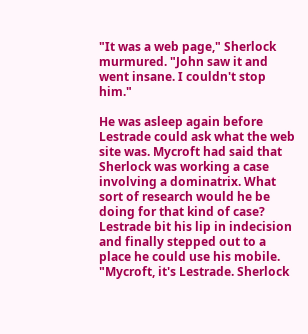"It was a web page," Sherlock murmured. "John saw it and went insane. I couldn't stop him."

He was asleep again before Lestrade could ask what the web site was. Mycroft had said that Sherlock was working a case involving a dominatrix. What sort of research would he be doing for that kind of case? Lestrade bit his lip in indecision and finally stepped out to a place he could use his mobile. "Mycroft, it's Lestrade. Sherlock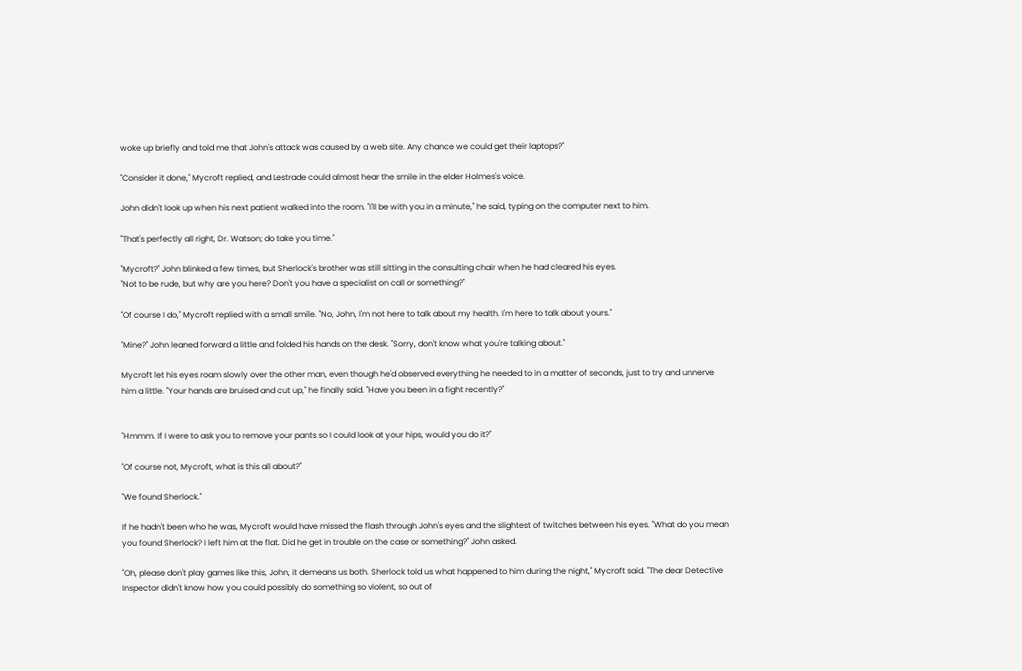woke up briefly and told me that John's attack was caused by a web site. Any chance we could get their laptops?"

"Consider it done," Mycroft replied, and Lestrade could almost hear the smile in the elder Holmes's voice.

John didn't look up when his next patient walked into the room. "I'll be with you in a minute," he said, typing on the computer next to him.

"That's perfectly all right, Dr. Watson; do take you time."

"Mycroft?" John blinked a few times, but Sherlock's brother was still sitting in the consulting chair when he had cleared his eyes.
"Not to be rude, but why are you here? Don't you have a specialist on call or something?"

"Of course I do," Mycroft replied with a small smile. "No, John, I'm not here to talk about my health. I'm here to talk about yours."

"Mine?" John leaned forward a little and folded his hands on the desk. "Sorry, don't know what you're talking about."

Mycroft let his eyes roam slowly over the other man, even though he'd observed everything he needed to in a matter of seconds, just to try and unnerve him a little. "Your hands are bruised and cut up," he finally said. "Have you been in a fight recently?"


"Hmmm. If I were to ask you to remove your pants so I could look at your hips, would you do it?"

"Of course not, Mycroft, what is this all about?"

"We found Sherlock."

If he hadn't been who he was, Mycroft would have missed the flash through John's eyes and the slightest of twitches between his eyes. "What do you mean you found Sherlock? I left him at the flat. Did he get in trouble on the case or something?" John asked.

"Oh, please don't play games like this, John, it demeans us both. Sherlock told us what happened to him during the night," Mycroft said. "The dear Detective Inspector didn't know how you could possibly do something so violent, so out of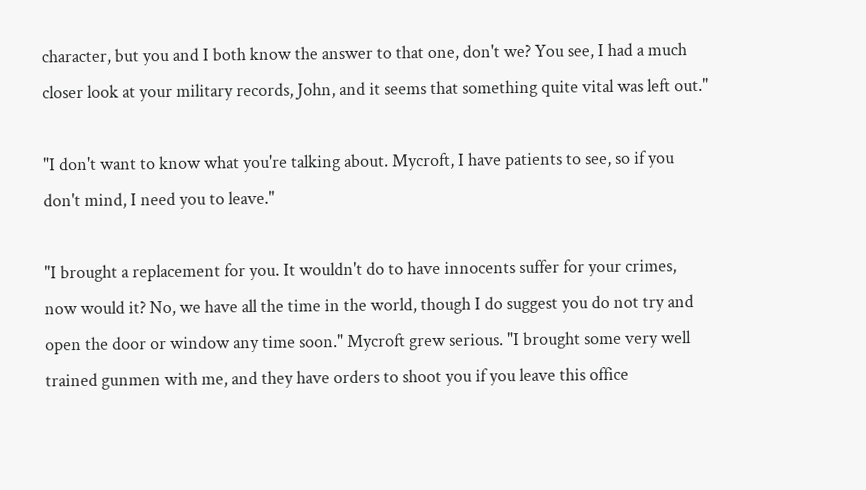character, but you and I both know the answer to that one, don't we? You see, I had a much closer look at your military records, John, and it seems that something quite vital was left out."

"I don't want to know what you're talking about. Mycroft, I have patients to see, so if you don't mind, I need you to leave."

"I brought a replacement for you. It wouldn't do to have innocents suffer for your crimes, now would it? No, we have all the time in the world, though I do suggest you do not try and open the door or window any time soon." Mycroft grew serious. "I brought some very well trained gunmen with me, and they have orders to shoot you if you leave this office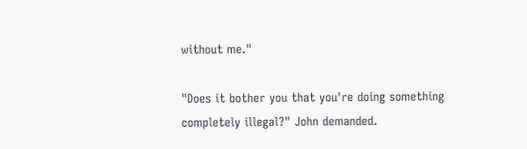without me."

"Does it bother you that you're doing something completely illegal?" John demanded.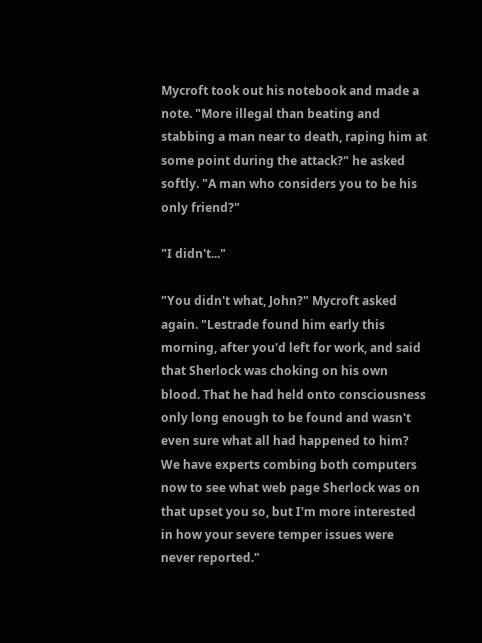Mycroft took out his notebook and made a note. "More illegal than beating and stabbing a man near to death, raping him at some point during the attack?" he asked softly. "A man who considers you to be his only friend?"

"I didn't..."

"You didn't what, John?" Mycroft asked again. "Lestrade found him early this morning, after you'd left for work, and said that Sherlock was choking on his own blood. That he had held onto consciousness only long enough to be found and wasn't even sure what all had happened to him? We have experts combing both computers now to see what web page Sherlock was on that upset you so, but I'm more interested in how your severe temper issues were never reported."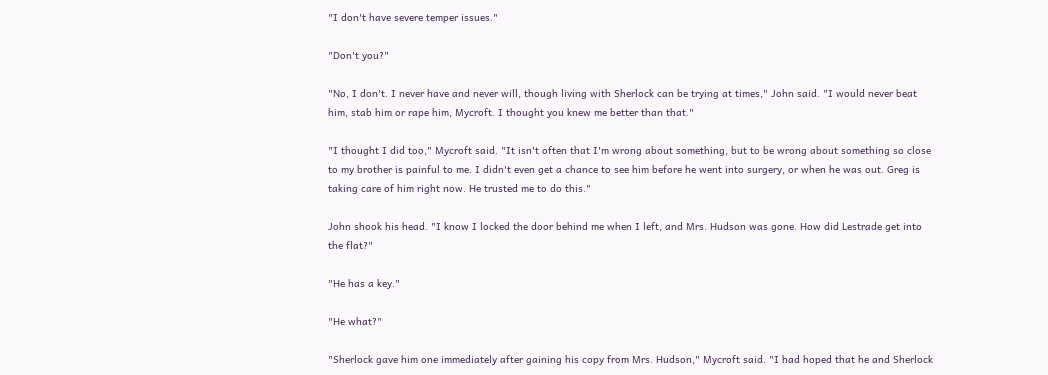"I don't have severe temper issues."

"Don't you?"

"No, I don't. I never have and never will, though living with Sherlock can be trying at times," John said. "I would never beat him, stab him or rape him, Mycroft. I thought you knew me better than that."

"I thought I did too," Mycroft said. "It isn't often that I'm wrong about something, but to be wrong about something so close to my brother is painful to me. I didn't even get a chance to see him before he went into surgery, or when he was out. Greg is taking care of him right now. He trusted me to do this."

John shook his head. "I know I locked the door behind me when I left, and Mrs. Hudson was gone. How did Lestrade get into the flat?"

"He has a key."

"He what?"

"Sherlock gave him one immediately after gaining his copy from Mrs. Hudson," Mycroft said. "I had hoped that he and Sherlock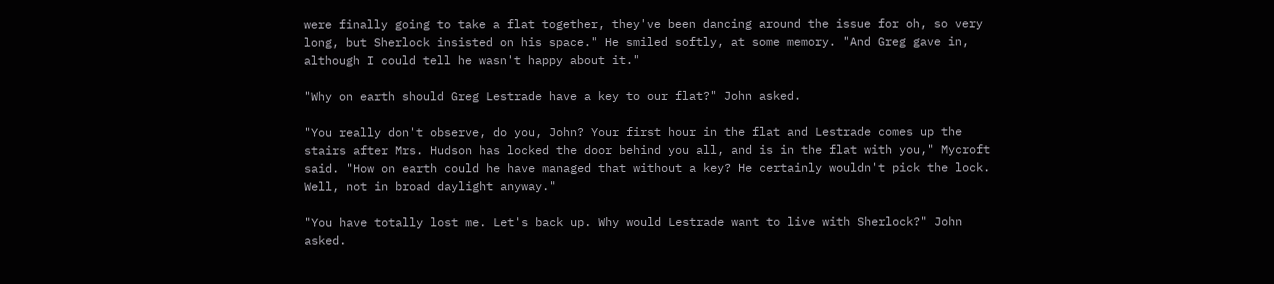were finally going to take a flat together, they've been dancing around the issue for oh, so very long, but Sherlock insisted on his space." He smiled softly, at some memory. "And Greg gave in, although I could tell he wasn't happy about it."

"Why on earth should Greg Lestrade have a key to our flat?" John asked.

"You really don't observe, do you, John? Your first hour in the flat and Lestrade comes up the stairs after Mrs. Hudson has locked the door behind you all, and is in the flat with you," Mycroft said. "How on earth could he have managed that without a key? He certainly wouldn't pick the lock. Well, not in broad daylight anyway."

"You have totally lost me. Let's back up. Why would Lestrade want to live with Sherlock?" John asked.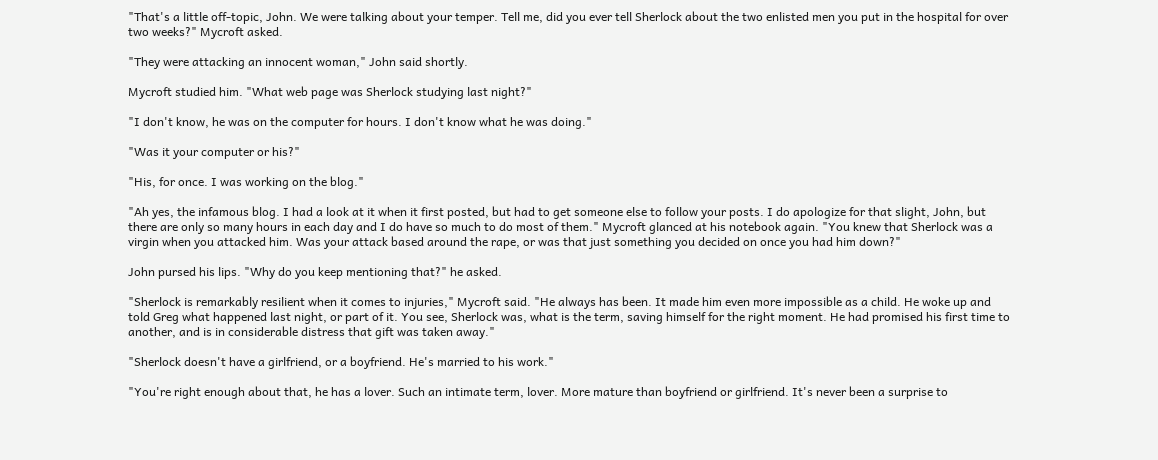"That's a little off-topic, John. We were talking about your temper. Tell me, did you ever tell Sherlock about the two enlisted men you put in the hospital for over two weeks?" Mycroft asked.

"They were attacking an innocent woman," John said shortly.

Mycroft studied him. "What web page was Sherlock studying last night?"

"I don't know, he was on the computer for hours. I don't know what he was doing."

"Was it your computer or his?"

"His, for once. I was working on the blog."

"Ah yes, the infamous blog. I had a look at it when it first posted, but had to get someone else to follow your posts. I do apologize for that slight, John, but there are only so many hours in each day and I do have so much to do most of them." Mycroft glanced at his notebook again. "You knew that Sherlock was a virgin when you attacked him. Was your attack based around the rape, or was that just something you decided on once you had him down?"

John pursed his lips. "Why do you keep mentioning that?" he asked.

"Sherlock is remarkably resilient when it comes to injuries," Mycroft said. "He always has been. It made him even more impossible as a child. He woke up and told Greg what happened last night, or part of it. You see, Sherlock was, what is the term, saving himself for the right moment. He had promised his first time to another, and is in considerable distress that gift was taken away."

"Sherlock doesn't have a girlfriend, or a boyfriend. He's married to his work."

"You're right enough about that, he has a lover. Such an intimate term, lover. More mature than boyfriend or girlfriend. It's never been a surprise to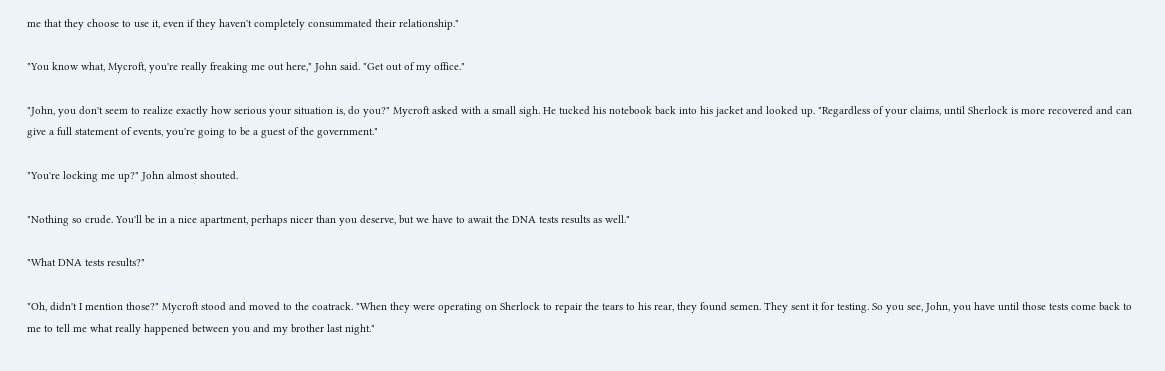me that they choose to use it, even if they haven't completely consummated their relationship."

"You know what, Mycroft, you're really freaking me out here," John said. "Get out of my office."

"John, you don't seem to realize exactly how serious your situation is, do you?" Mycroft asked with a small sigh. He tucked his notebook back into his jacket and looked up. "Regardless of your claims, until Sherlock is more recovered and can give a full statement of events, you're going to be a guest of the government."

"You're locking me up?" John almost shouted.

"Nothing so crude. You'll be in a nice apartment, perhaps nicer than you deserve, but we have to await the DNA tests results as well."

"What DNA tests results?"

"Oh, didn't I mention those?" Mycroft stood and moved to the coatrack. "When they were operating on Sherlock to repair the tears to his rear, they found semen. They sent it for testing. So you see, John, you have until those tests come back to me to tell me what really happened between you and my brother last night."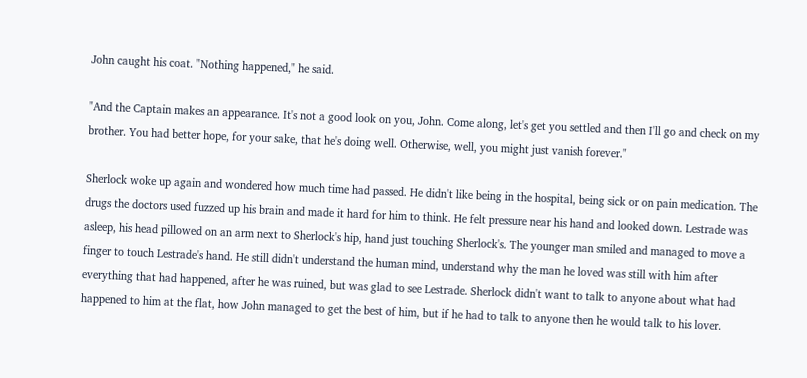John caught his coat. "Nothing happened," he said.

"And the Captain makes an appearance. It's not a good look on you, John. Come along, let's get you settled and then I'll go and check on my brother. You had better hope, for your sake, that he's doing well. Otherwise, well, you might just vanish forever."

Sherlock woke up again and wondered how much time had passed. He didn't like being in the hospital, being sick or on pain medication. The drugs the doctors used fuzzed up his brain and made it hard for him to think. He felt pressure near his hand and looked down. Lestrade was asleep, his head pillowed on an arm next to Sherlock's hip, hand just touching Sherlock's. The younger man smiled and managed to move a finger to touch Lestrade's hand. He still didn't understand the human mind, understand why the man he loved was still with him after everything that had happened, after he was ruined, but was glad to see Lestrade. Sherlock didn't want to talk to anyone about what had happened to him at the flat, how John managed to get the best of him, but if he had to talk to anyone then he would talk to his lover.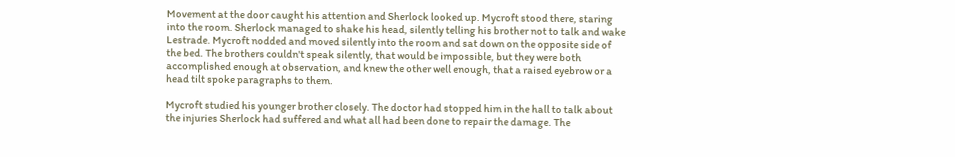Movement at the door caught his attention and Sherlock looked up. Mycroft stood there, staring into the room. Sherlock managed to shake his head, silently telling his brother not to talk and wake Lestrade. Mycroft nodded and moved silently into the room and sat down on the opposite side of the bed. The brothers couldn't speak silently, that would be impossible, but they were both accomplished enough at observation, and knew the other well enough, that a raised eyebrow or a head tilt spoke paragraphs to them.

Mycroft studied his younger brother closely. The doctor had stopped him in the hall to talk about the injuries Sherlock had suffered and what all had been done to repair the damage. The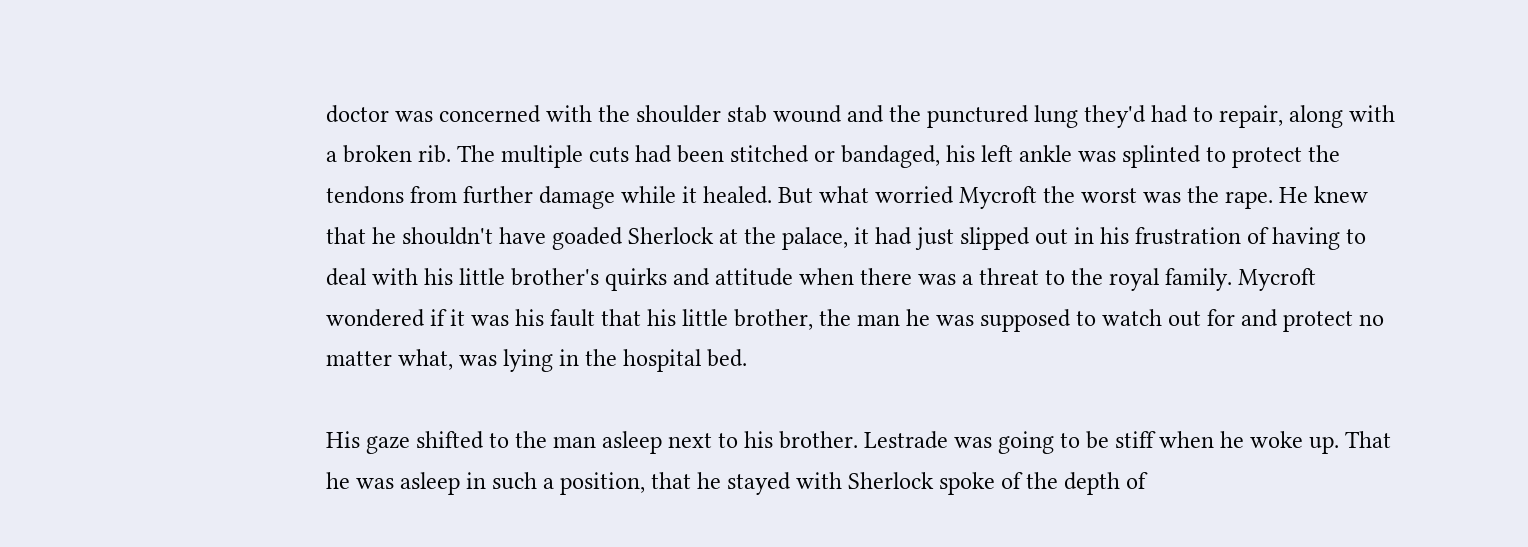doctor was concerned with the shoulder stab wound and the punctured lung they'd had to repair, along with a broken rib. The multiple cuts had been stitched or bandaged, his left ankle was splinted to protect the tendons from further damage while it healed. But what worried Mycroft the worst was the rape. He knew that he shouldn't have goaded Sherlock at the palace, it had just slipped out in his frustration of having to deal with his little brother's quirks and attitude when there was a threat to the royal family. Mycroft wondered if it was his fault that his little brother, the man he was supposed to watch out for and protect no matter what, was lying in the hospital bed.

His gaze shifted to the man asleep next to his brother. Lestrade was going to be stiff when he woke up. That he was asleep in such a position, that he stayed with Sherlock spoke of the depth of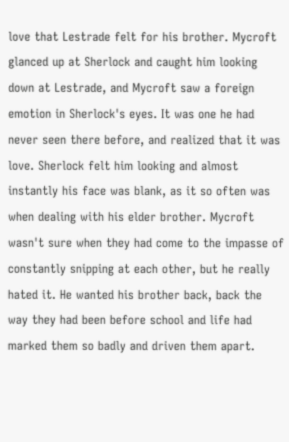love that Lestrade felt for his brother. Mycroft glanced up at Sherlock and caught him looking down at Lestrade, and Mycroft saw a foreign emotion in Sherlock's eyes. It was one he had never seen there before, and realized that it was love. Sherlock felt him looking and almost instantly his face was blank, as it so often was when dealing with his elder brother. Mycroft wasn't sure when they had come to the impasse of constantly snipping at each other, but he really hated it. He wanted his brother back, back the way they had been before school and life had marked them so badly and driven them apart.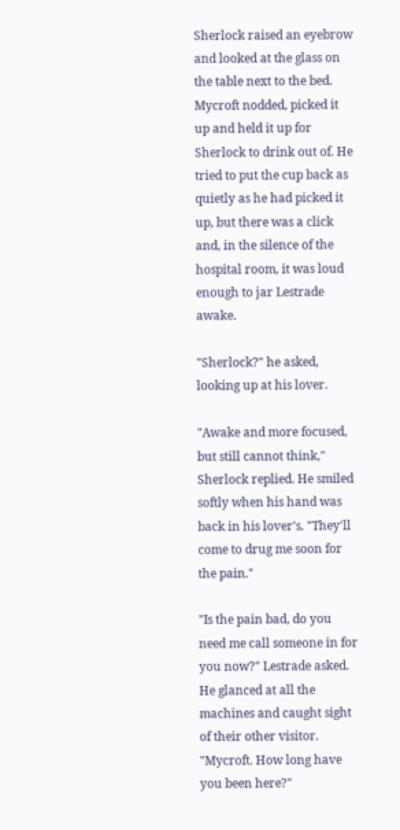Sherlock raised an eyebrow and looked at the glass on the table next to the bed. Mycroft nodded, picked it up and held it up for Sherlock to drink out of. He tried to put the cup back as quietly as he had picked it up, but there was a click and, in the silence of the hospital room, it was loud enough to jar Lestrade awake.

"Sherlock?" he asked, looking up at his lover.

"Awake and more focused, but still cannot think," Sherlock replied. He smiled softly when his hand was back in his lover's. "They'll come to drug me soon for the pain."

"Is the pain bad, do you need me call someone in for you now?" Lestrade asked. He glanced at all the machines and caught sight of their other visitor. "Mycroft. How long have you been here?"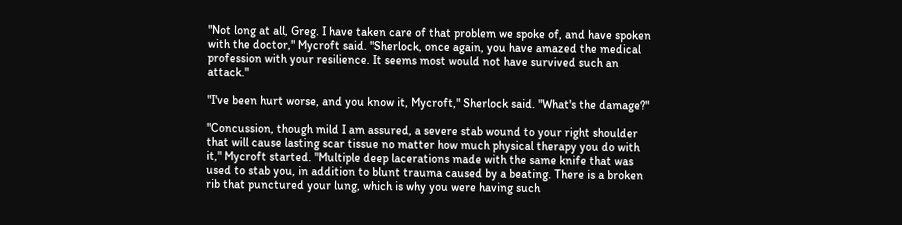"Not long at all, Greg. I have taken care of that problem we spoke of, and have spoken with the doctor," Mycroft said. "Sherlock, once again, you have amazed the medical profession with your resilience. It seems most would not have survived such an attack."

"I've been hurt worse, and you know it, Mycroft," Sherlock said. "What's the damage?"

"Concussion, though mild I am assured, a severe stab wound to your right shoulder that will cause lasting scar tissue no matter how much physical therapy you do with it," Mycroft started. "Multiple deep lacerations made with the same knife that was used to stab you, in addition to blunt trauma caused by a beating. There is a broken rib that punctured your lung, which is why you were having such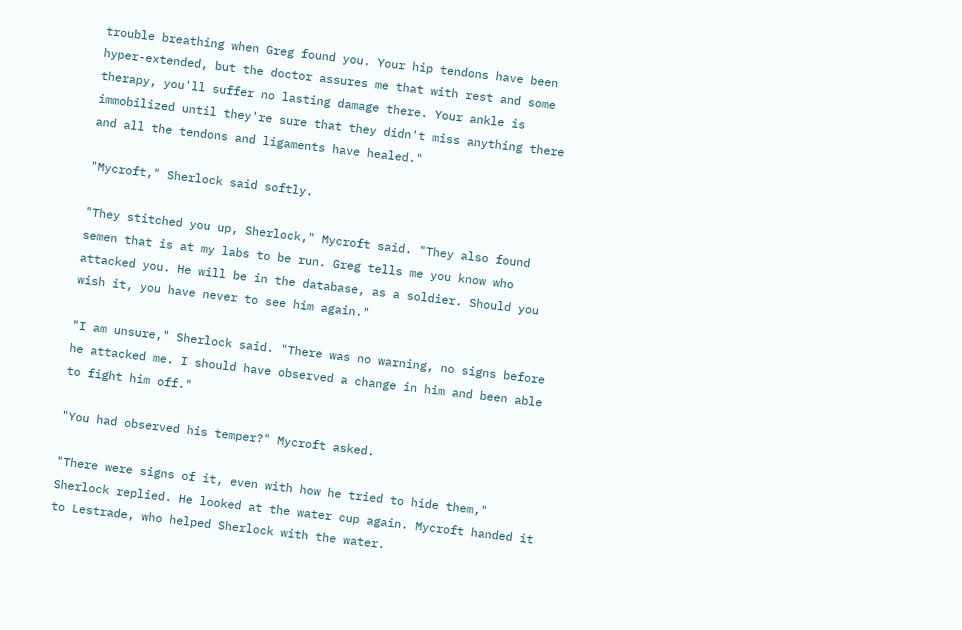trouble breathing when Greg found you. Your hip tendons have been hyper-extended, but the doctor assures me that with rest and some therapy, you'll suffer no lasting damage there. Your ankle is immobilized until they're sure that they didn't miss anything there and all the tendons and ligaments have healed."

"Mycroft," Sherlock said softly.

"They stitched you up, Sherlock," Mycroft said. "They also found semen that is at my labs to be run. Greg tells me you know who attacked you. He will be in the database, as a soldier. Should you wish it, you have never to see him again."

"I am unsure," Sherlock said. "There was no warning, no signs before he attacked me. I should have observed a change in him and been able to fight him off."

"You had observed his temper?" Mycroft asked.

"There were signs of it, even with how he tried to hide them," Sherlock replied. He looked at the water cup again. Mycroft handed it to Lestrade, who helped Sherlock with the water.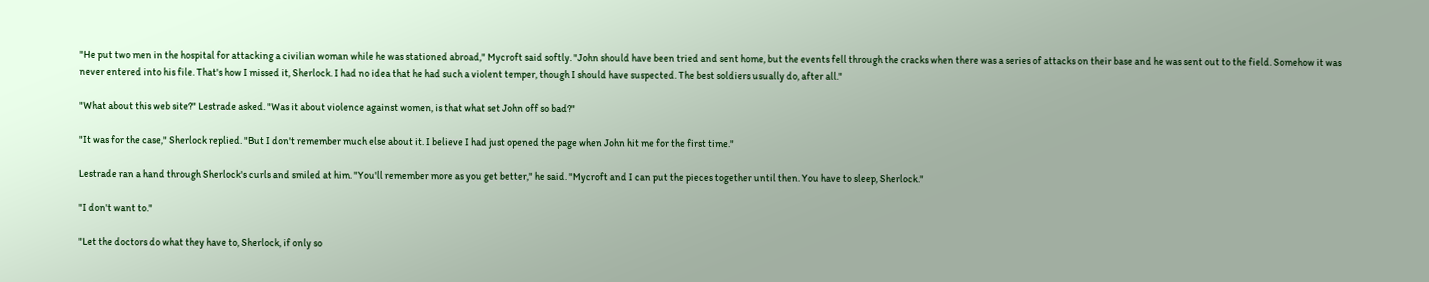"He put two men in the hospital for attacking a civilian woman while he was stationed abroad," Mycroft said softly. "John should have been tried and sent home, but the events fell through the cracks when there was a series of attacks on their base and he was sent out to the field. Somehow it was never entered into his file. That's how I missed it, Sherlock. I had no idea that he had such a violent temper, though I should have suspected. The best soldiers usually do, after all."

"What about this web site?" Lestrade asked. "Was it about violence against women, is that what set John off so bad?"

"It was for the case," Sherlock replied. "But I don't remember much else about it. I believe I had just opened the page when John hit me for the first time."

Lestrade ran a hand through Sherlock's curls and smiled at him. "You'll remember more as you get better," he said. "Mycroft and I can put the pieces together until then. You have to sleep, Sherlock."

"I don't want to."

"Let the doctors do what they have to, Sherlock, if only so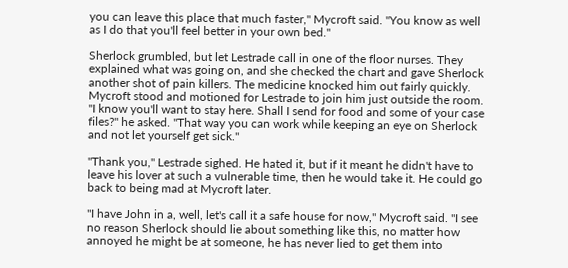you can leave this place that much faster," Mycroft said. "You know as well as I do that you'll feel better in your own bed."

Sherlock grumbled, but let Lestrade call in one of the floor nurses. They explained what was going on, and she checked the chart and gave Sherlock another shot of pain killers. The medicine knocked him out fairly quickly. Mycroft stood and motioned for Lestrade to join him just outside the room. "I know you'll want to stay here. Shall I send for food and some of your case files?" he asked. "That way you can work while keeping an eye on Sherlock and not let yourself get sick."

"Thank you," Lestrade sighed. He hated it, but if it meant he didn't have to leave his lover at such a vulnerable time, then he would take it. He could go back to being mad at Mycroft later.

"I have John in a, well, let's call it a safe house for now," Mycroft said. "I see no reason Sherlock should lie about something like this, no matter how annoyed he might be at someone, he has never lied to get them into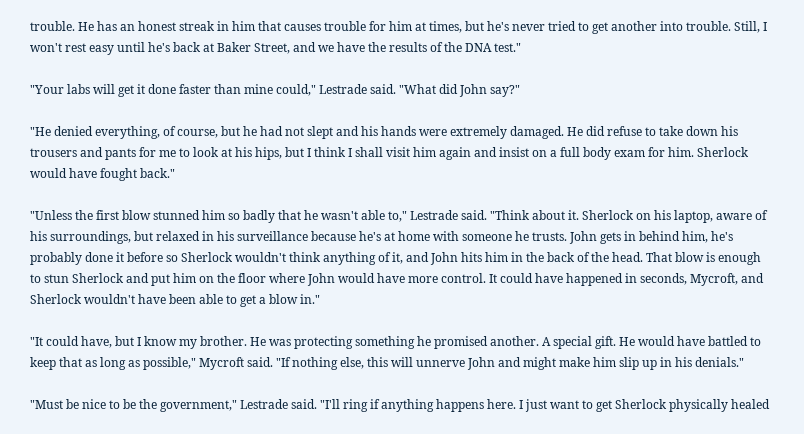trouble. He has an honest streak in him that causes trouble for him at times, but he's never tried to get another into trouble. Still, I won't rest easy until he's back at Baker Street, and we have the results of the DNA test."

"Your labs will get it done faster than mine could," Lestrade said. "What did John say?"

"He denied everything, of course, but he had not slept and his hands were extremely damaged. He did refuse to take down his trousers and pants for me to look at his hips, but I think I shall visit him again and insist on a full body exam for him. Sherlock would have fought back."

"Unless the first blow stunned him so badly that he wasn't able to," Lestrade said. "Think about it. Sherlock on his laptop, aware of his surroundings, but relaxed in his surveillance because he's at home with someone he trusts. John gets in behind him, he's probably done it before so Sherlock wouldn't think anything of it, and John hits him in the back of the head. That blow is enough to stun Sherlock and put him on the floor where John would have more control. It could have happened in seconds, Mycroft, and Sherlock wouldn't have been able to get a blow in."

"It could have, but I know my brother. He was protecting something he promised another. A special gift. He would have battled to keep that as long as possible," Mycroft said. "If nothing else, this will unnerve John and might make him slip up in his denials."

"Must be nice to be the government," Lestrade said. "I'll ring if anything happens here. I just want to get Sherlock physically healed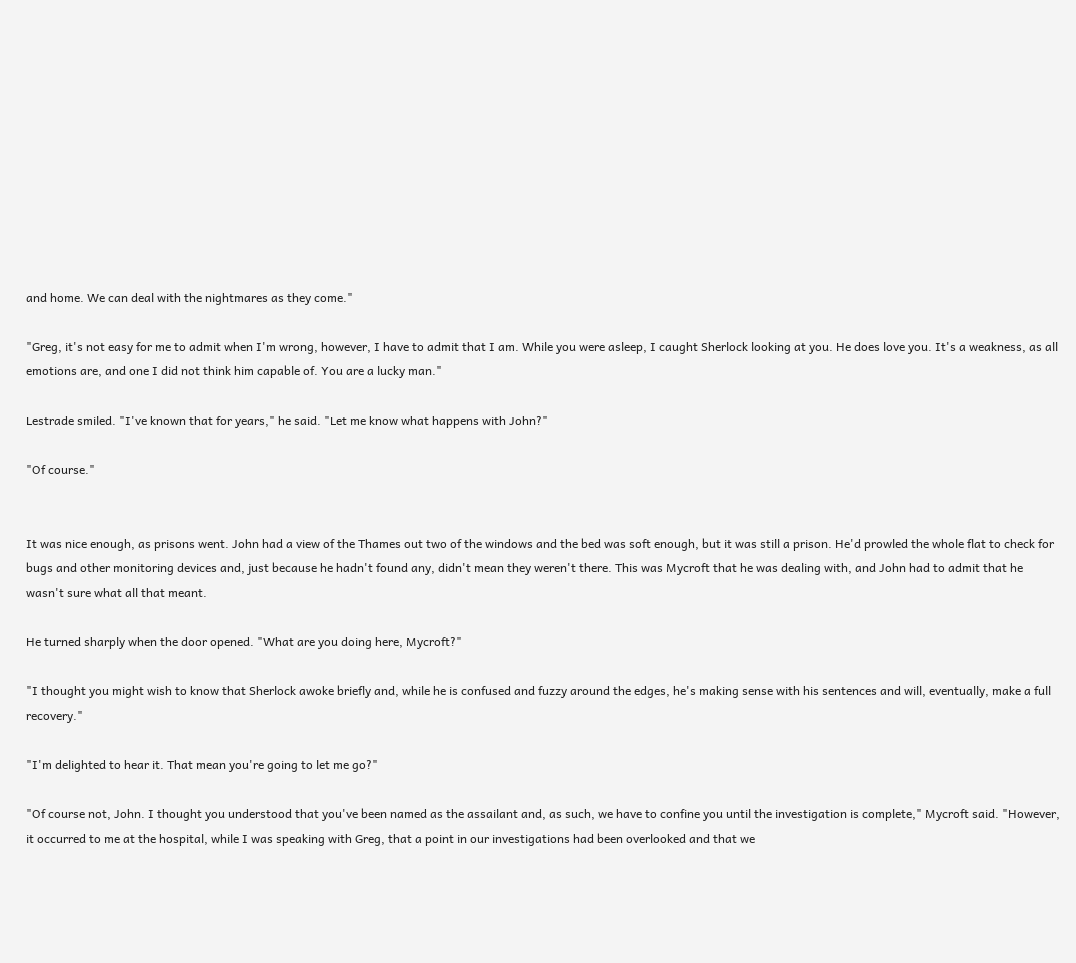and home. We can deal with the nightmares as they come."

"Greg, it's not easy for me to admit when I'm wrong, however, I have to admit that I am. While you were asleep, I caught Sherlock looking at you. He does love you. It's a weakness, as all emotions are, and one I did not think him capable of. You are a lucky man."

Lestrade smiled. "I've known that for years," he said. "Let me know what happens with John?"

"Of course."


It was nice enough, as prisons went. John had a view of the Thames out two of the windows and the bed was soft enough, but it was still a prison. He'd prowled the whole flat to check for bugs and other monitoring devices and, just because he hadn't found any, didn't mean they weren't there. This was Mycroft that he was dealing with, and John had to admit that he wasn't sure what all that meant.

He turned sharply when the door opened. "What are you doing here, Mycroft?"

"I thought you might wish to know that Sherlock awoke briefly and, while he is confused and fuzzy around the edges, he's making sense with his sentences and will, eventually, make a full recovery."

"I'm delighted to hear it. That mean you're going to let me go?"

"Of course not, John. I thought you understood that you've been named as the assailant and, as such, we have to confine you until the investigation is complete," Mycroft said. "However, it occurred to me at the hospital, while I was speaking with Greg, that a point in our investigations had been overlooked and that we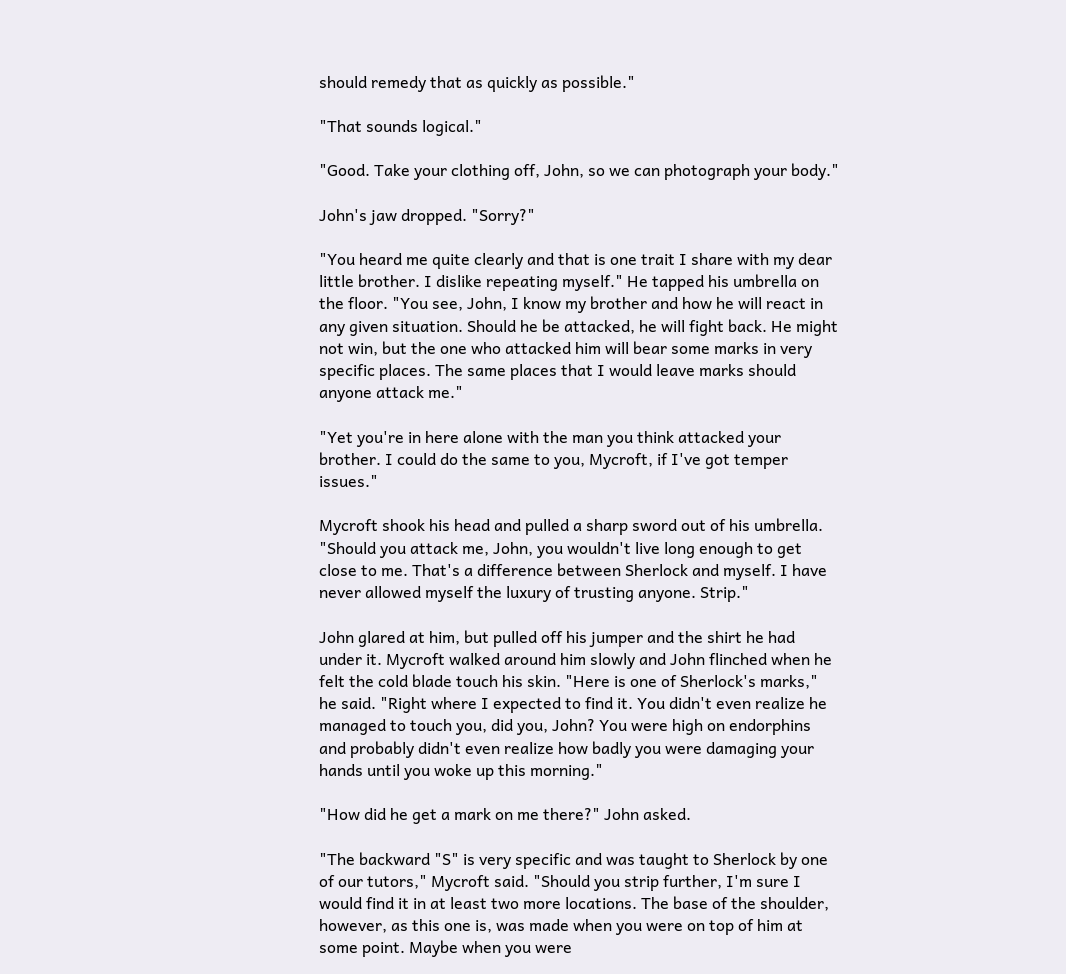should remedy that as quickly as possible."

"That sounds logical."

"Good. Take your clothing off, John, so we can photograph your body."

John's jaw dropped. "Sorry?"

"You heard me quite clearly and that is one trait I share with my dear little brother. I dislike repeating myself." He tapped his umbrella on the floor. "You see, John, I know my brother and how he will react in any given situation. Should he be attacked, he will fight back. He might not win, but the one who attacked him will bear some marks in very specific places. The same places that I would leave marks should anyone attack me."

"Yet you're in here alone with the man you think attacked your brother. I could do the same to you, Mycroft, if I've got temper issues."

Mycroft shook his head and pulled a sharp sword out of his umbrella. "Should you attack me, John, you wouldn't live long enough to get close to me. That's a difference between Sherlock and myself. I have never allowed myself the luxury of trusting anyone. Strip."

John glared at him, but pulled off his jumper and the shirt he had under it. Mycroft walked around him slowly and John flinched when he felt the cold blade touch his skin. "Here is one of Sherlock's marks," he said. "Right where I expected to find it. You didn't even realize he managed to touch you, did you, John? You were high on endorphins and probably didn't even realize how badly you were damaging your hands until you woke up this morning."

"How did he get a mark on me there?" John asked.

"The backward "S" is very specific and was taught to Sherlock by one of our tutors," Mycroft said. "Should you strip further, I'm sure I would find it in at least two more locations. The base of the shoulder, however, as this one is, was made when you were on top of him at some point. Maybe when you were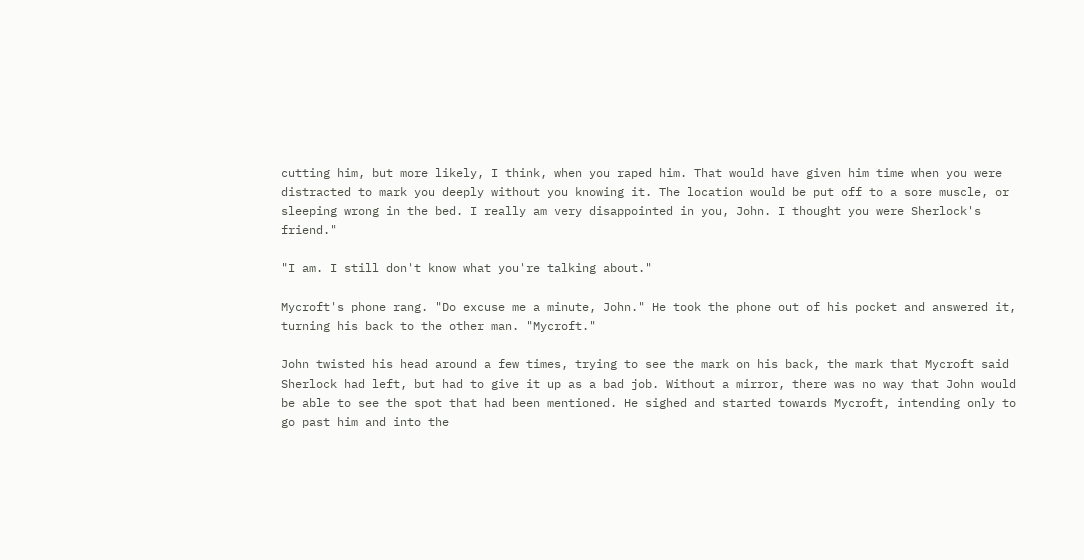cutting him, but more likely, I think, when you raped him. That would have given him time when you were distracted to mark you deeply without you knowing it. The location would be put off to a sore muscle, or sleeping wrong in the bed. I really am very disappointed in you, John. I thought you were Sherlock's friend."

"I am. I still don't know what you're talking about."

Mycroft's phone rang. "Do excuse me a minute, John." He took the phone out of his pocket and answered it, turning his back to the other man. "Mycroft."

John twisted his head around a few times, trying to see the mark on his back, the mark that Mycroft said Sherlock had left, but had to give it up as a bad job. Without a mirror, there was no way that John would be able to see the spot that had been mentioned. He sighed and started towards Mycroft, intending only to go past him and into the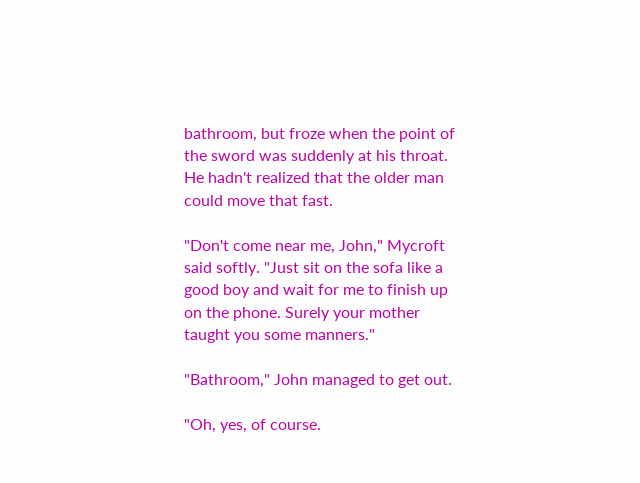bathroom, but froze when the point of the sword was suddenly at his throat. He hadn't realized that the older man could move that fast.

"Don't come near me, John," Mycroft said softly. "Just sit on the sofa like a good boy and wait for me to finish up on the phone. Surely your mother taught you some manners."

"Bathroom," John managed to get out.

"Oh, yes, of course.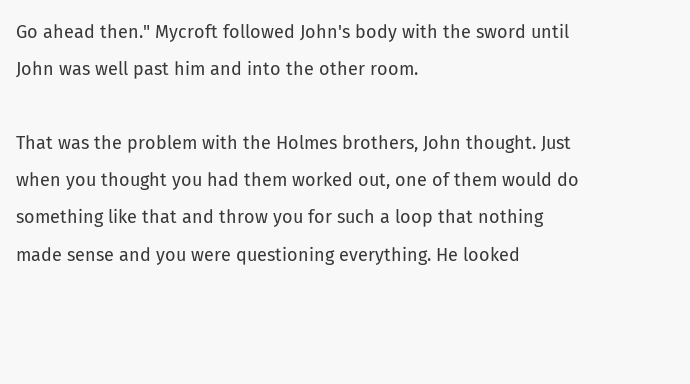Go ahead then." Mycroft followed John's body with the sword until John was well past him and into the other room.

That was the problem with the Holmes brothers, John thought. Just when you thought you had them worked out, one of them would do something like that and throw you for such a loop that nothing made sense and you were questioning everything. He looked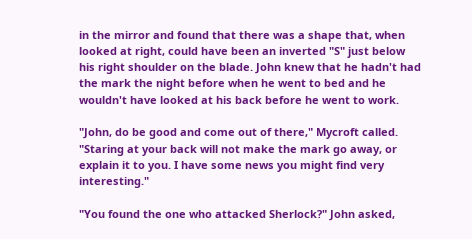in the mirror and found that there was a shape that, when looked at right, could have been an inverted "S" just below his right shoulder on the blade. John knew that he hadn't had the mark the night before when he went to bed and he wouldn't have looked at his back before he went to work.

"John, do be good and come out of there," Mycroft called. "Staring at your back will not make the mark go away, or explain it to you. I have some news you might find very interesting."

"You found the one who attacked Sherlock?" John asked,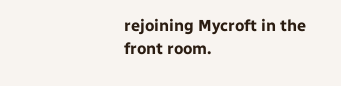rejoining Mycroft in the front room.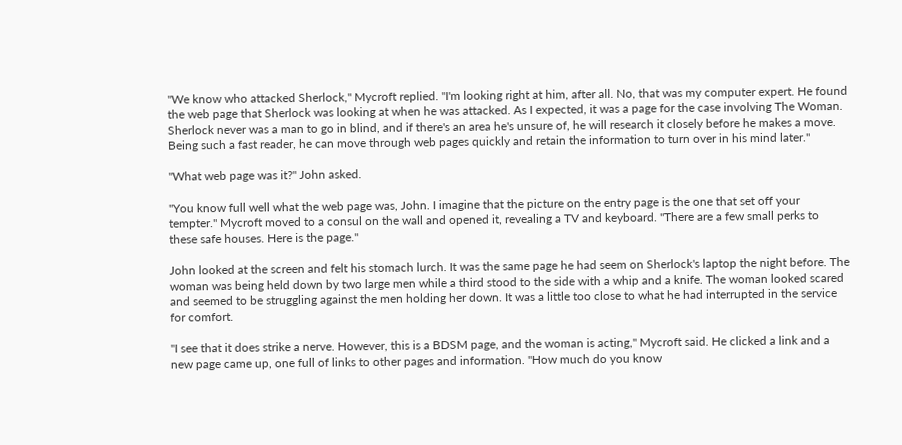"We know who attacked Sherlock," Mycroft replied. "I'm looking right at him, after all. No, that was my computer expert. He found the web page that Sherlock was looking at when he was attacked. As I expected, it was a page for the case involving The Woman. Sherlock never was a man to go in blind, and if there's an area he's unsure of, he will research it closely before he makes a move. Being such a fast reader, he can move through web pages quickly and retain the information to turn over in his mind later."

"What web page was it?" John asked.

"You know full well what the web page was, John. I imagine that the picture on the entry page is the one that set off your tempter." Mycroft moved to a consul on the wall and opened it, revealing a TV and keyboard. "There are a few small perks to these safe houses. Here is the page."

John looked at the screen and felt his stomach lurch. It was the same page he had seem on Sherlock's laptop the night before. The woman was being held down by two large men while a third stood to the side with a whip and a knife. The woman looked scared and seemed to be struggling against the men holding her down. It was a little too close to what he had interrupted in the service for comfort.

"I see that it does strike a nerve. However, this is a BDSM page, and the woman is acting," Mycroft said. He clicked a link and a new page came up, one full of links to other pages and information. "How much do you know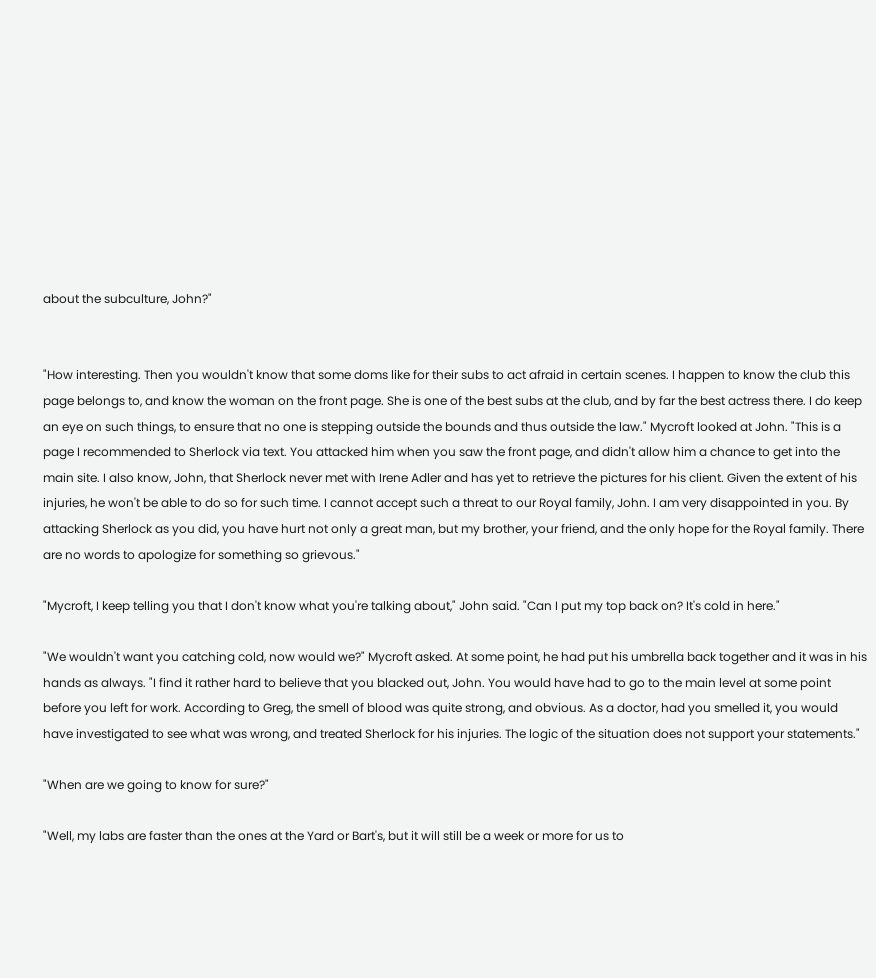about the subculture, John?"


"How interesting. Then you wouldn't know that some doms like for their subs to act afraid in certain scenes. I happen to know the club this page belongs to, and know the woman on the front page. She is one of the best subs at the club, and by far the best actress there. I do keep an eye on such things, to ensure that no one is stepping outside the bounds and thus outside the law." Mycroft looked at John. "This is a page I recommended to Sherlock via text. You attacked him when you saw the front page, and didn't allow him a chance to get into the main site. I also know, John, that Sherlock never met with Irene Adler and has yet to retrieve the pictures for his client. Given the extent of his injuries, he won't be able to do so for such time. I cannot accept such a threat to our Royal family, John. I am very disappointed in you. By attacking Sherlock as you did, you have hurt not only a great man, but my brother, your friend, and the only hope for the Royal family. There are no words to apologize for something so grievous."

"Mycroft, I keep telling you that I don't know what you're talking about," John said. "Can I put my top back on? It's cold in here."

"We wouldn't want you catching cold, now would we?" Mycroft asked. At some point, he had put his umbrella back together and it was in his hands as always. "I find it rather hard to believe that you blacked out, John. You would have had to go to the main level at some point before you left for work. According to Greg, the smell of blood was quite strong, and obvious. As a doctor, had you smelled it, you would have investigated to see what was wrong, and treated Sherlock for his injuries. The logic of the situation does not support your statements."

"When are we going to know for sure?"

"Well, my labs are faster than the ones at the Yard or Bart's, but it will still be a week or more for us to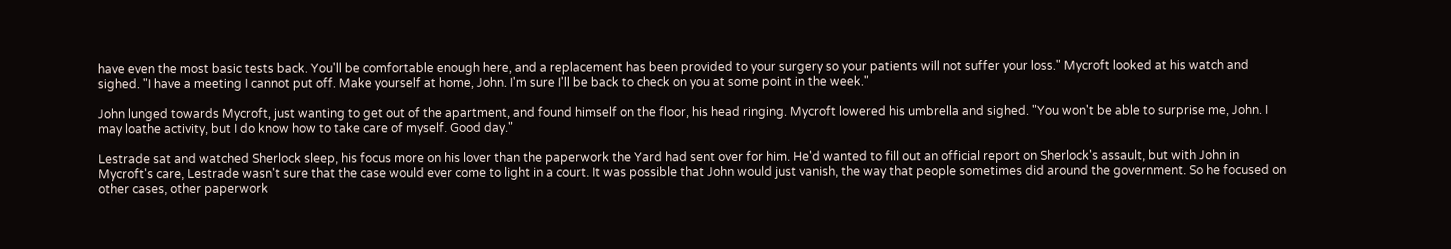have even the most basic tests back. You'll be comfortable enough here, and a replacement has been provided to your surgery so your patients will not suffer your loss." Mycroft looked at his watch and sighed. "I have a meeting I cannot put off. Make yourself at home, John. I'm sure I'll be back to check on you at some point in the week."

John lunged towards Mycroft, just wanting to get out of the apartment, and found himself on the floor, his head ringing. Mycroft lowered his umbrella and sighed. "You won't be able to surprise me, John. I may loathe activity, but I do know how to take care of myself. Good day."

Lestrade sat and watched Sherlock sleep, his focus more on his lover than the paperwork the Yard had sent over for him. He'd wanted to fill out an official report on Sherlock's assault, but with John in Mycroft's care, Lestrade wasn't sure that the case would ever come to light in a court. It was possible that John would just vanish, the way that people sometimes did around the government. So he focused on other cases, other paperwork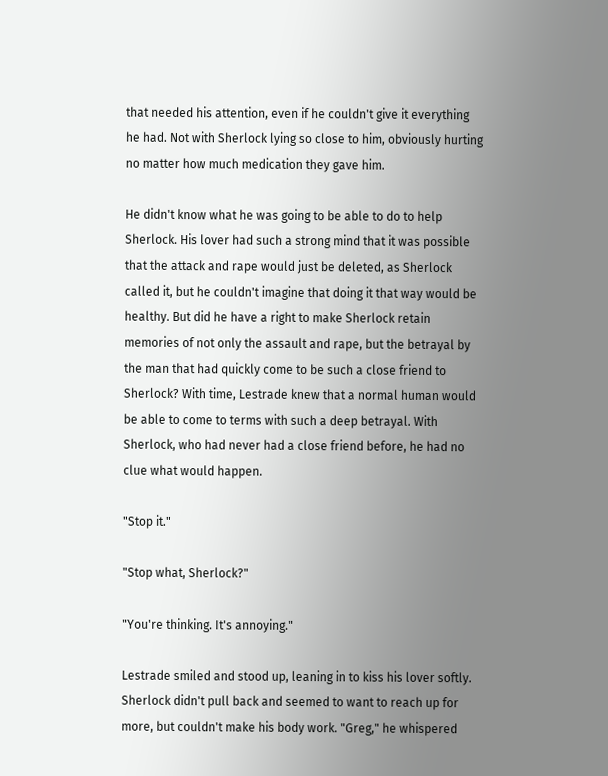that needed his attention, even if he couldn't give it everything he had. Not with Sherlock lying so close to him, obviously hurting no matter how much medication they gave him.

He didn't know what he was going to be able to do to help Sherlock. His lover had such a strong mind that it was possible that the attack and rape would just be deleted, as Sherlock called it, but he couldn't imagine that doing it that way would be healthy. But did he have a right to make Sherlock retain memories of not only the assault and rape, but the betrayal by the man that had quickly come to be such a close friend to Sherlock? With time, Lestrade knew that a normal human would be able to come to terms with such a deep betrayal. With Sherlock, who had never had a close friend before, he had no clue what would happen.

"Stop it."

"Stop what, Sherlock?"

"You're thinking. It's annoying."

Lestrade smiled and stood up, leaning in to kiss his lover softly. Sherlock didn't pull back and seemed to want to reach up for more, but couldn't make his body work. "Greg," he whispered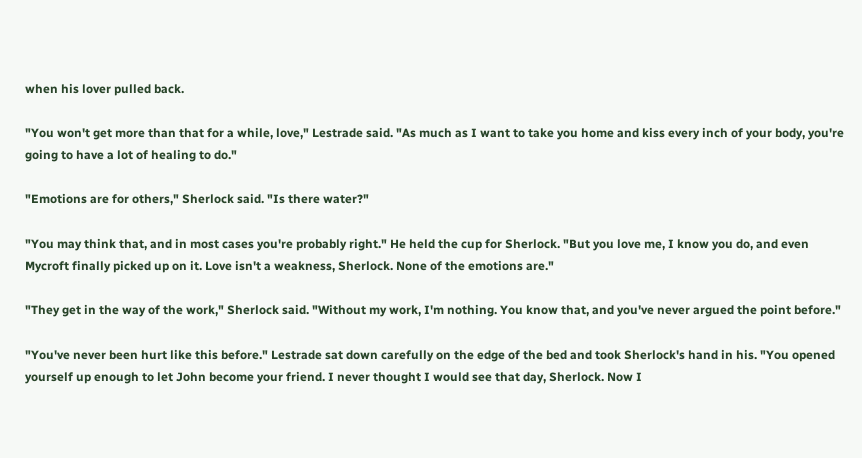when his lover pulled back.

"You won't get more than that for a while, love," Lestrade said. "As much as I want to take you home and kiss every inch of your body, you're going to have a lot of healing to do."

"Emotions are for others," Sherlock said. "Is there water?"

"You may think that, and in most cases you're probably right." He held the cup for Sherlock. "But you love me, I know you do, and even Mycroft finally picked up on it. Love isn't a weakness, Sherlock. None of the emotions are."

"They get in the way of the work," Sherlock said. "Without my work, I'm nothing. You know that, and you've never argued the point before."

"You've never been hurt like this before." Lestrade sat down carefully on the edge of the bed and took Sherlock's hand in his. "You opened yourself up enough to let John become your friend. I never thought I would see that day, Sherlock. Now I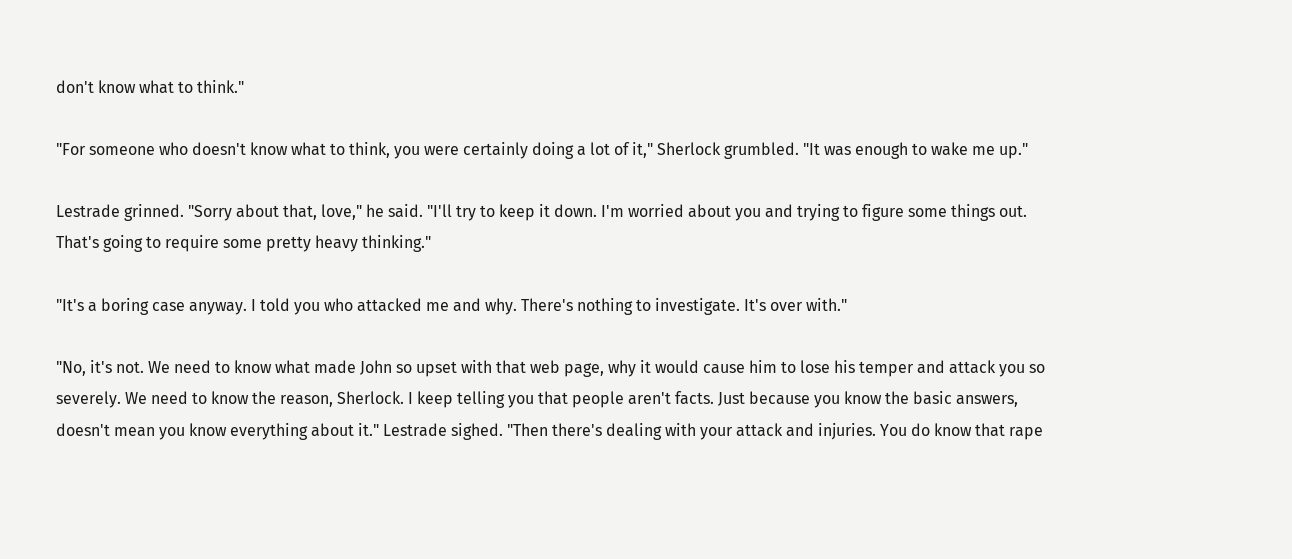don't know what to think."

"For someone who doesn't know what to think, you were certainly doing a lot of it," Sherlock grumbled. "It was enough to wake me up."

Lestrade grinned. "Sorry about that, love," he said. "I'll try to keep it down. I'm worried about you and trying to figure some things out. That's going to require some pretty heavy thinking."

"It's a boring case anyway. I told you who attacked me and why. There's nothing to investigate. It's over with."

"No, it's not. We need to know what made John so upset with that web page, why it would cause him to lose his temper and attack you so severely. We need to know the reason, Sherlock. I keep telling you that people aren't facts. Just because you know the basic answers, doesn't mean you know everything about it." Lestrade sighed. "Then there's dealing with your attack and injuries. You do know that rape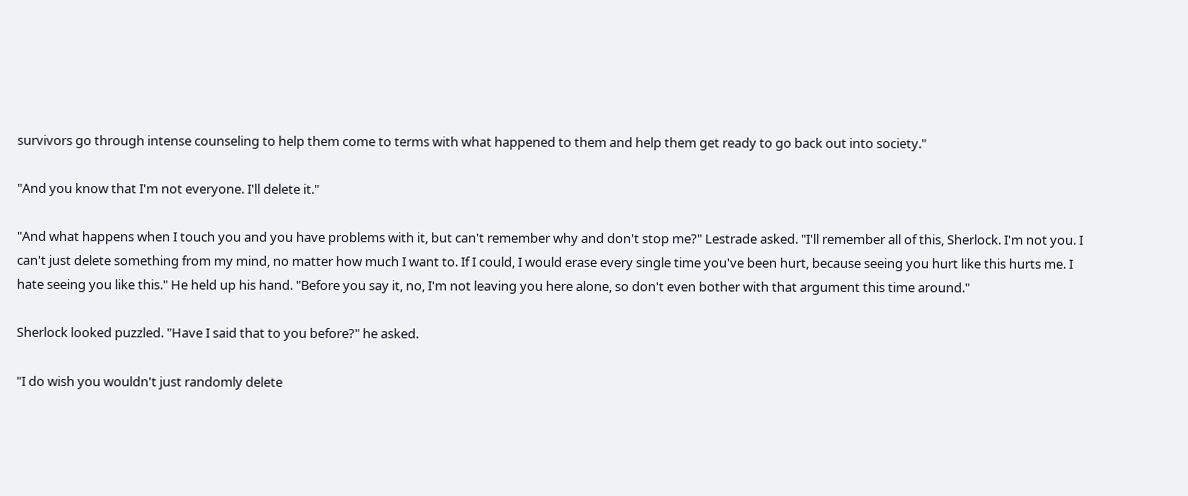survivors go through intense counseling to help them come to terms with what happened to them and help them get ready to go back out into society."

"And you know that I'm not everyone. I'll delete it."

"And what happens when I touch you and you have problems with it, but can't remember why and don't stop me?" Lestrade asked. "I'll remember all of this, Sherlock. I'm not you. I can't just delete something from my mind, no matter how much I want to. If I could, I would erase every single time you've been hurt, because seeing you hurt like this hurts me. I hate seeing you like this." He held up his hand. "Before you say it, no, I'm not leaving you here alone, so don't even bother with that argument this time around."

Sherlock looked puzzled. "Have I said that to you before?" he asked.

"I do wish you wouldn't just randomly delete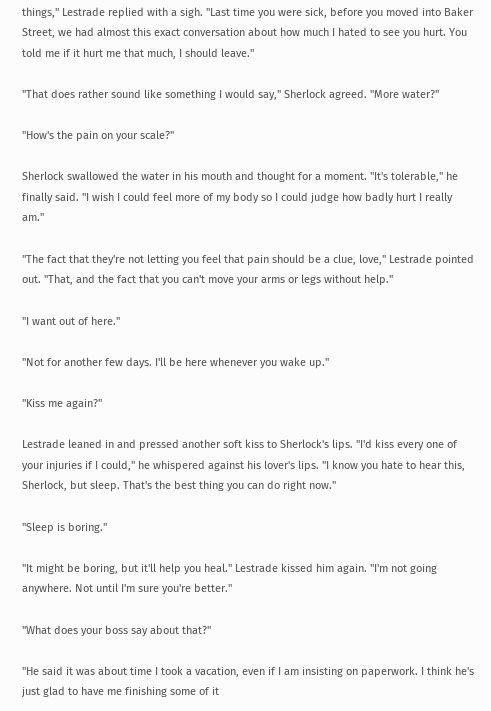things," Lestrade replied with a sigh. "Last time you were sick, before you moved into Baker Street, we had almost this exact conversation about how much I hated to see you hurt. You told me if it hurt me that much, I should leave."

"That does rather sound like something I would say," Sherlock agreed. "More water?"

"How's the pain on your scale?"

Sherlock swallowed the water in his mouth and thought for a moment. "It's tolerable," he finally said. "I wish I could feel more of my body so I could judge how badly hurt I really am."

"The fact that they're not letting you feel that pain should be a clue, love," Lestrade pointed out. "That, and the fact that you can't move your arms or legs without help."

"I want out of here."

"Not for another few days. I'll be here whenever you wake up."

"Kiss me again?"

Lestrade leaned in and pressed another soft kiss to Sherlock's lips. "I'd kiss every one of your injuries if I could," he whispered against his lover's lips. "I know you hate to hear this, Sherlock, but sleep. That's the best thing you can do right now."

"Sleep is boring."

"It might be boring, but it'll help you heal." Lestrade kissed him again. "I'm not going anywhere. Not until I'm sure you're better."

"What does your boss say about that?"

"He said it was about time I took a vacation, even if I am insisting on paperwork. I think he's just glad to have me finishing some of it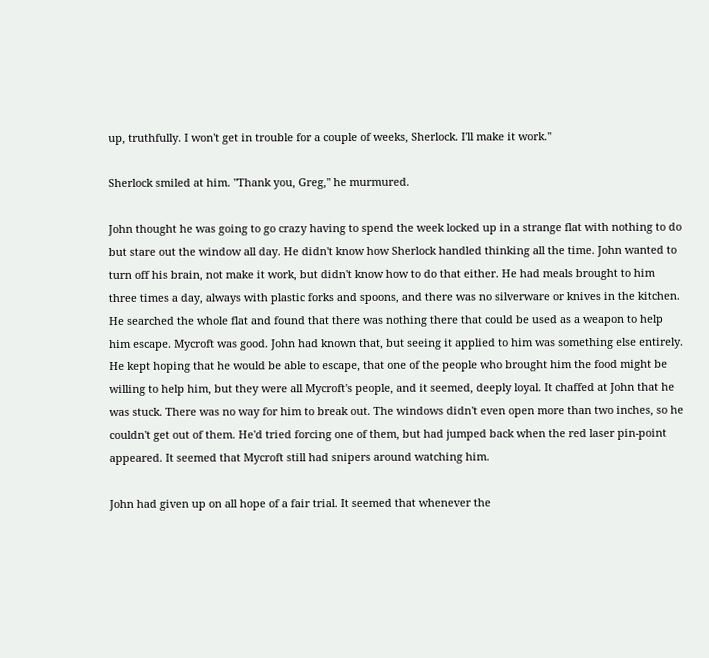up, truthfully. I won't get in trouble for a couple of weeks, Sherlock. I'll make it work."

Sherlock smiled at him. "Thank you, Greg," he murmured.

John thought he was going to go crazy having to spend the week locked up in a strange flat with nothing to do but stare out the window all day. He didn't know how Sherlock handled thinking all the time. John wanted to turn off his brain, not make it work, but didn't know how to do that either. He had meals brought to him three times a day, always with plastic forks and spoons, and there was no silverware or knives in the kitchen. He searched the whole flat and found that there was nothing there that could be used as a weapon to help him escape. Mycroft was good. John had known that, but seeing it applied to him was something else entirely. He kept hoping that he would be able to escape, that one of the people who brought him the food might be willing to help him, but they were all Mycroft's people, and it seemed, deeply loyal. It chaffed at John that he was stuck. There was no way for him to break out. The windows didn't even open more than two inches, so he couldn't get out of them. He'd tried forcing one of them, but had jumped back when the red laser pin-point appeared. It seemed that Mycroft still had snipers around watching him.

John had given up on all hope of a fair trial. It seemed that whenever the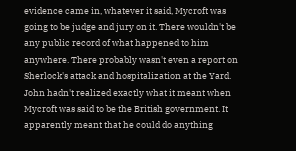evidence came in, whatever it said, Mycroft was going to be judge and jury on it. There wouldn't be any public record of what happened to him anywhere. There probably wasn't even a report on Sherlock's attack and hospitalization at the Yard. John hadn't realized exactly what it meant when Mycroft was said to be the British government. It apparently meant that he could do anything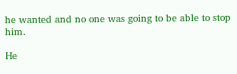he wanted and no one was going to be able to stop him.

He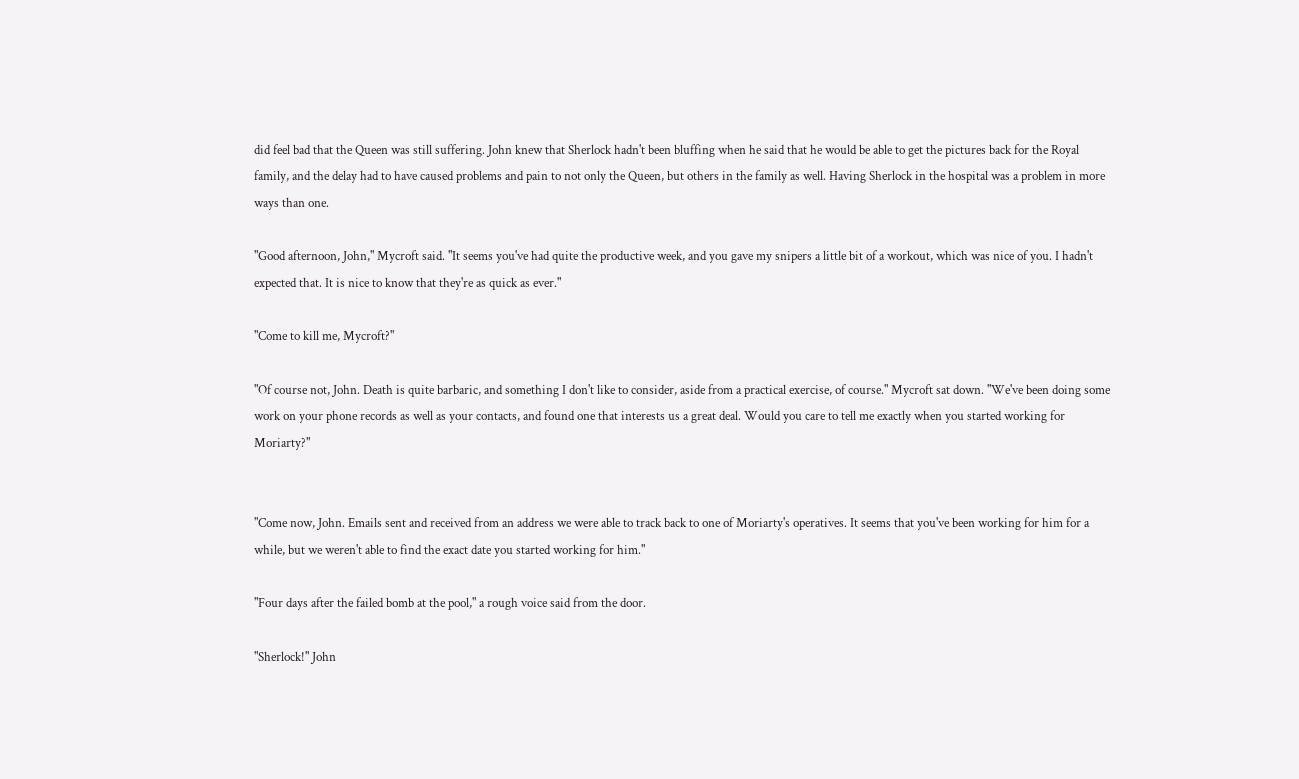did feel bad that the Queen was still suffering. John knew that Sherlock hadn't been bluffing when he said that he would be able to get the pictures back for the Royal family, and the delay had to have caused problems and pain to not only the Queen, but others in the family as well. Having Sherlock in the hospital was a problem in more ways than one.

"Good afternoon, John," Mycroft said. "It seems you've had quite the productive week, and you gave my snipers a little bit of a workout, which was nice of you. I hadn't expected that. It is nice to know that they're as quick as ever."

"Come to kill me, Mycroft?"

"Of course not, John. Death is quite barbaric, and something I don't like to consider, aside from a practical exercise, of course." Mycroft sat down. "We've been doing some work on your phone records as well as your contacts, and found one that interests us a great deal. Would you care to tell me exactly when you started working for Moriarty?"


"Come now, John. Emails sent and received from an address we were able to track back to one of Moriarty's operatives. It seems that you've been working for him for a while, but we weren't able to find the exact date you started working for him."

"Four days after the failed bomb at the pool," a rough voice said from the door.

"Sherlock!" John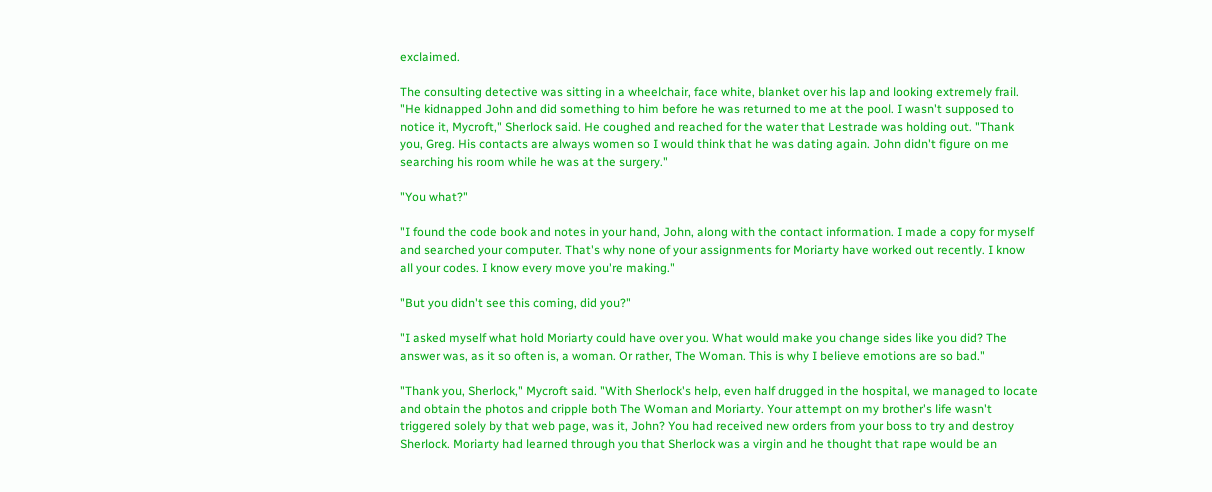exclaimed.

The consulting detective was sitting in a wheelchair, face white, blanket over his lap and looking extremely frail. "He kidnapped John and did something to him before he was returned to me at the pool. I wasn't supposed to notice it, Mycroft," Sherlock said. He coughed and reached for the water that Lestrade was holding out. "Thank you, Greg. His contacts are always women so I would think that he was dating again. John didn't figure on me searching his room while he was at the surgery."

"You what?"

"I found the code book and notes in your hand, John, along with the contact information. I made a copy for myself and searched your computer. That's why none of your assignments for Moriarty have worked out recently. I know all your codes. I know every move you're making."

"But you didn't see this coming, did you?"

"I asked myself what hold Moriarty could have over you. What would make you change sides like you did? The answer was, as it so often is, a woman. Or rather, The Woman. This is why I believe emotions are so bad."

"Thank you, Sherlock," Mycroft said. "With Sherlock's help, even half drugged in the hospital, we managed to locate and obtain the photos and cripple both The Woman and Moriarty. Your attempt on my brother's life wasn't triggered solely by that web page, was it, John? You had received new orders from your boss to try and destroy Sherlock. Moriarty had learned through you that Sherlock was a virgin and he thought that rape would be an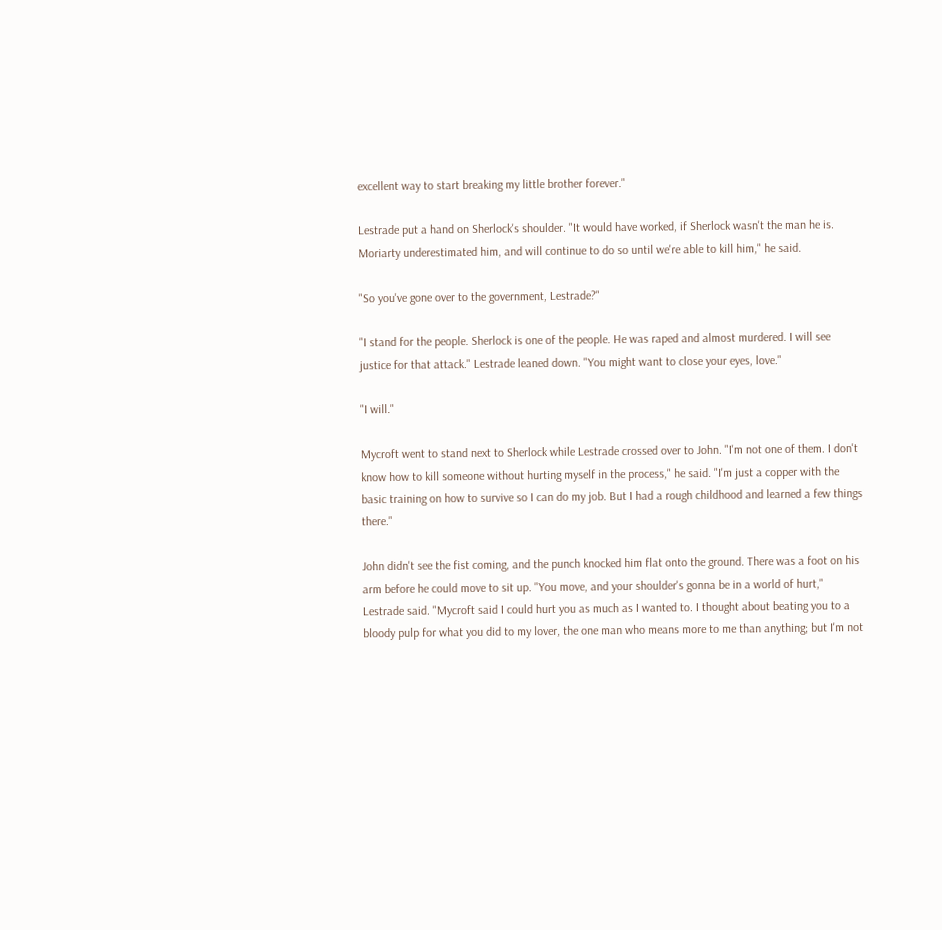excellent way to start breaking my little brother forever."

Lestrade put a hand on Sherlock's shoulder. "It would have worked, if Sherlock wasn't the man he is. Moriarty underestimated him, and will continue to do so until we're able to kill him," he said.

"So you've gone over to the government, Lestrade?"

"I stand for the people. Sherlock is one of the people. He was raped and almost murdered. I will see justice for that attack." Lestrade leaned down. "You might want to close your eyes, love."

"I will."

Mycroft went to stand next to Sherlock while Lestrade crossed over to John. "I'm not one of them. I don't know how to kill someone without hurting myself in the process," he said. "I'm just a copper with the basic training on how to survive so I can do my job. But I had a rough childhood and learned a few things there."

John didn't see the fist coming, and the punch knocked him flat onto the ground. There was a foot on his arm before he could move to sit up. "You move, and your shoulder's gonna be in a world of hurt," Lestrade said. "Mycroft said I could hurt you as much as I wanted to. I thought about beating you to a bloody pulp for what you did to my lover, the one man who means more to me than anything; but I'm not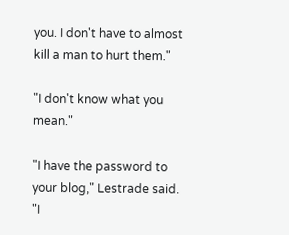you. I don't have to almost kill a man to hurt them."

"I don't know what you mean."

"I have the password to your blog," Lestrade said. "I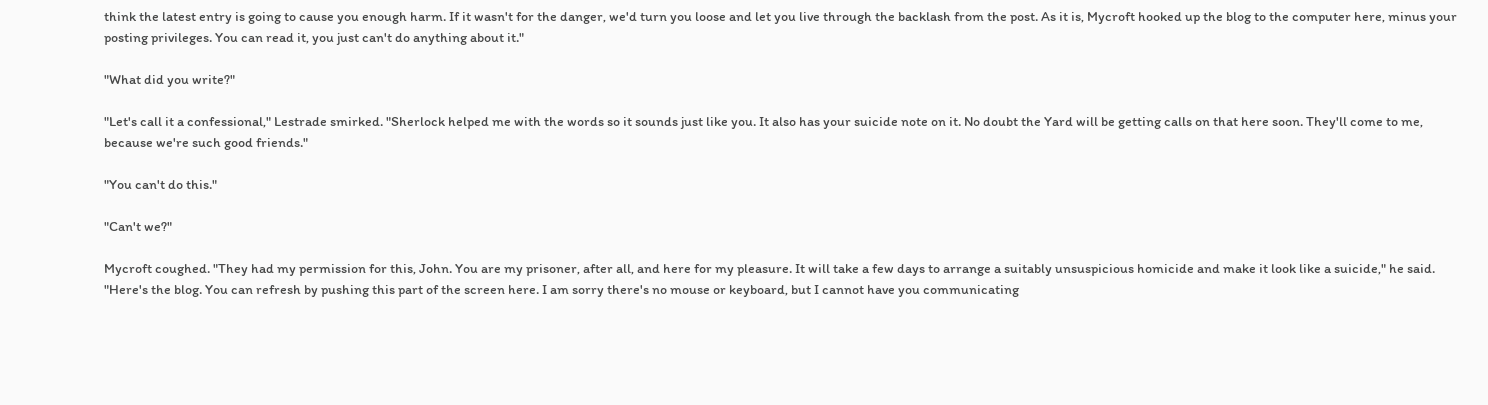think the latest entry is going to cause you enough harm. If it wasn't for the danger, we'd turn you loose and let you live through the backlash from the post. As it is, Mycroft hooked up the blog to the computer here, minus your posting privileges. You can read it, you just can't do anything about it."

"What did you write?"

"Let's call it a confessional," Lestrade smirked. "Sherlock helped me with the words so it sounds just like you. It also has your suicide note on it. No doubt the Yard will be getting calls on that here soon. They'll come to me, because we're such good friends."

"You can't do this."

"Can't we?"

Mycroft coughed. "They had my permission for this, John. You are my prisoner, after all, and here for my pleasure. It will take a few days to arrange a suitably unsuspicious homicide and make it look like a suicide," he said. "Here's the blog. You can refresh by pushing this part of the screen here. I am sorry there's no mouse or keyboard, but I cannot have you communicating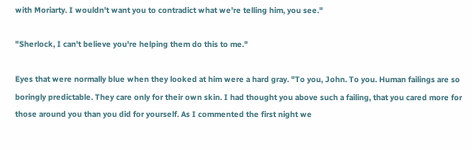with Moriarty. I wouldn't want you to contradict what we're telling him, you see."

"Sherlock, I can't believe you're helping them do this to me."

Eyes that were normally blue when they looked at him were a hard gray. "To you, John. To you. Human failings are so boringly predictable. They care only for their own skin. I had thought you above such a failing, that you cared more for those around you than you did for yourself. As I commented the first night we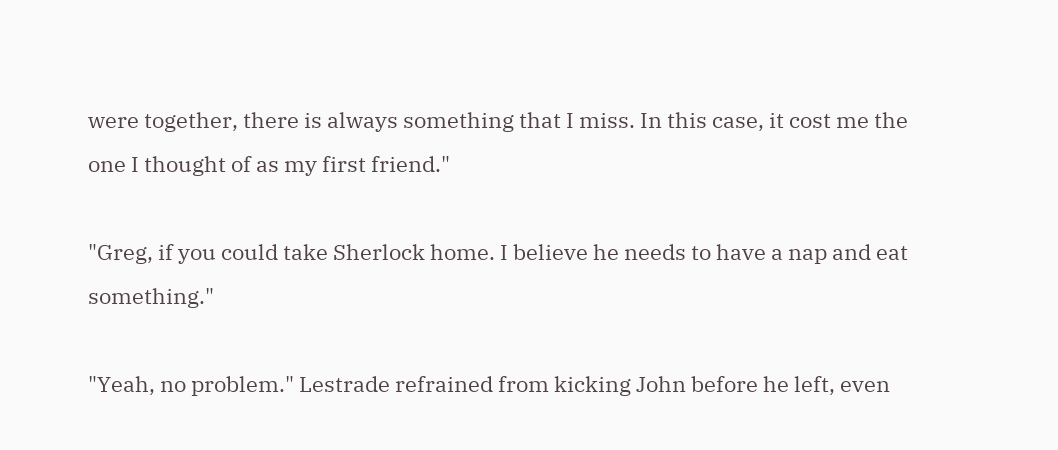were together, there is always something that I miss. In this case, it cost me the one I thought of as my first friend."

"Greg, if you could take Sherlock home. I believe he needs to have a nap and eat something."

"Yeah, no problem." Lestrade refrained from kicking John before he left, even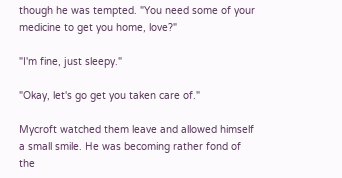though he was tempted. "You need some of your medicine to get you home, love?"

"I'm fine, just sleepy."

"Okay, let's go get you taken care of."

Mycroft watched them leave and allowed himself a small smile. He was becoming rather fond of the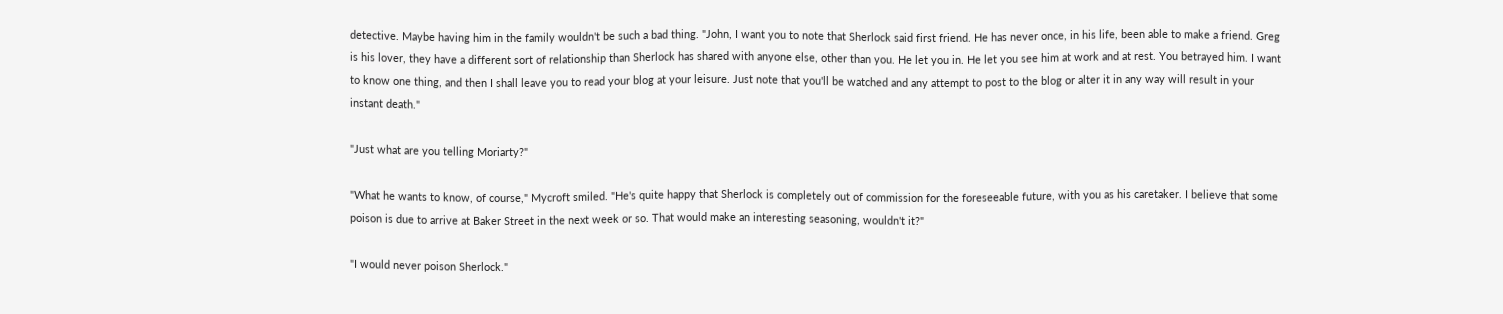detective. Maybe having him in the family wouldn't be such a bad thing. "John, I want you to note that Sherlock said first friend. He has never once, in his life, been able to make a friend. Greg is his lover, they have a different sort of relationship than Sherlock has shared with anyone else, other than you. He let you in. He let you see him at work and at rest. You betrayed him. I want to know one thing, and then I shall leave you to read your blog at your leisure. Just note that you'll be watched and any attempt to post to the blog or alter it in any way will result in your instant death."

"Just what are you telling Moriarty?"

"What he wants to know, of course," Mycroft smiled. "He's quite happy that Sherlock is completely out of commission for the foreseeable future, with you as his caretaker. I believe that some poison is due to arrive at Baker Street in the next week or so. That would make an interesting seasoning, wouldn't it?"

"I would never poison Sherlock."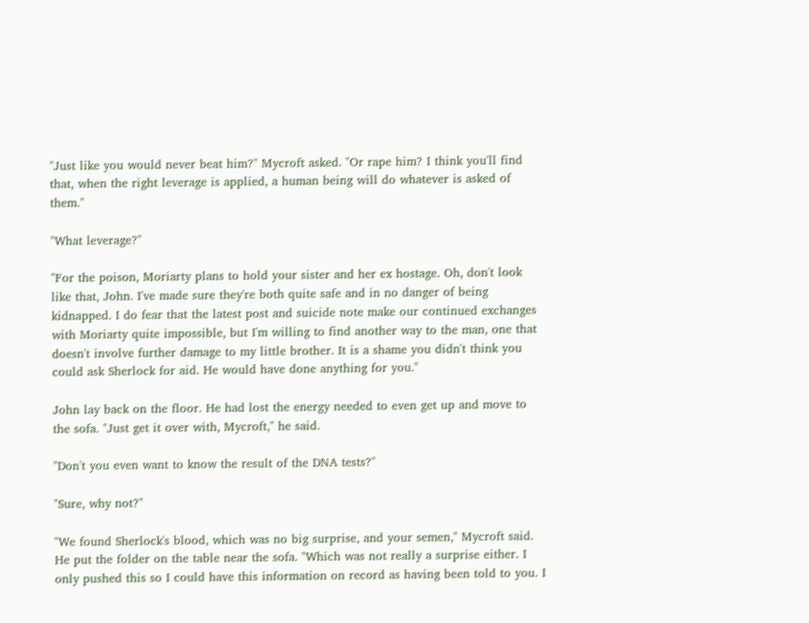"Just like you would never beat him?" Mycroft asked. "Or rape him? I think you'll find that, when the right leverage is applied, a human being will do whatever is asked of them."

"What leverage?"

"For the poison, Moriarty plans to hold your sister and her ex hostage. Oh, don't look like that, John. I've made sure they're both quite safe and in no danger of being kidnapped. I do fear that the latest post and suicide note make our continued exchanges with Moriarty quite impossible, but I'm willing to find another way to the man, one that doesn't involve further damage to my little brother. It is a shame you didn't think you could ask Sherlock for aid. He would have done anything for you."

John lay back on the floor. He had lost the energy needed to even get up and move to the sofa. "Just get it over with, Mycroft," he said.

"Don't you even want to know the result of the DNA tests?"

"Sure, why not?"

"We found Sherlock's blood, which was no big surprise, and your semen," Mycroft said. He put the folder on the table near the sofa. "Which was not really a surprise either. I only pushed this so I could have this information on record as having been told to you. I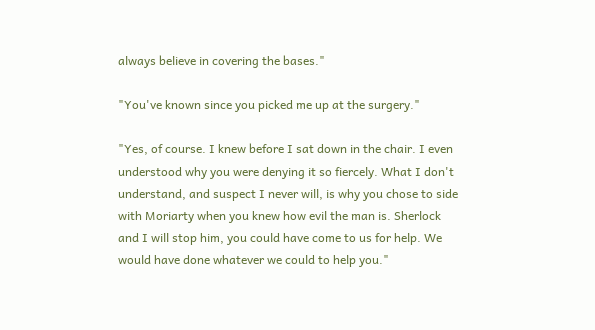always believe in covering the bases."

"You've known since you picked me up at the surgery."

"Yes, of course. I knew before I sat down in the chair. I even understood why you were denying it so fiercely. What I don't understand, and suspect I never will, is why you chose to side with Moriarty when you knew how evil the man is. Sherlock and I will stop him, you could have come to us for help. We would have done whatever we could to help you."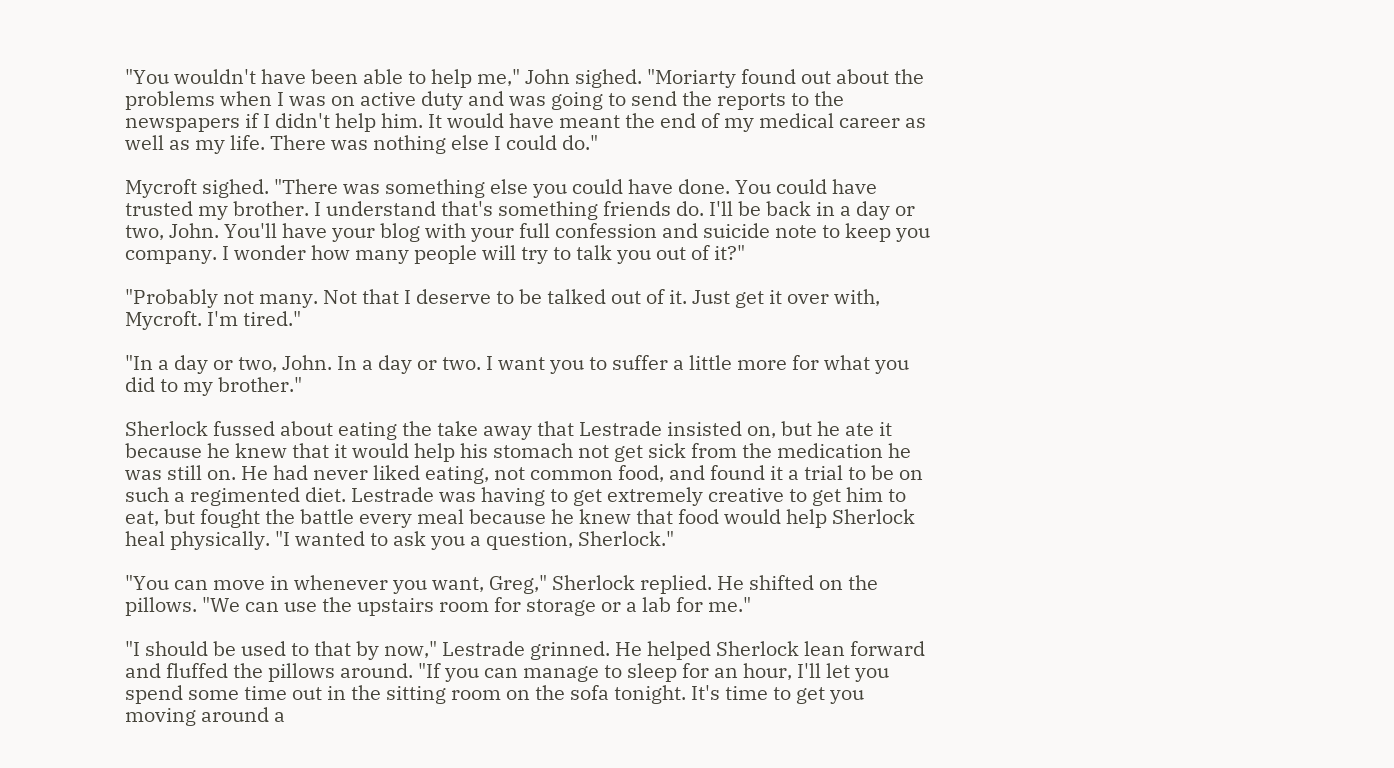"You wouldn't have been able to help me," John sighed. "Moriarty found out about the problems when I was on active duty and was going to send the reports to the newspapers if I didn't help him. It would have meant the end of my medical career as well as my life. There was nothing else I could do."

Mycroft sighed. "There was something else you could have done. You could have trusted my brother. I understand that's something friends do. I'll be back in a day or two, John. You'll have your blog with your full confession and suicide note to keep you company. I wonder how many people will try to talk you out of it?"

"Probably not many. Not that I deserve to be talked out of it. Just get it over with, Mycroft. I'm tired."

"In a day or two, John. In a day or two. I want you to suffer a little more for what you did to my brother."

Sherlock fussed about eating the take away that Lestrade insisted on, but he ate it because he knew that it would help his stomach not get sick from the medication he was still on. He had never liked eating, not common food, and found it a trial to be on such a regimented diet. Lestrade was having to get extremely creative to get him to eat, but fought the battle every meal because he knew that food would help Sherlock heal physically. "I wanted to ask you a question, Sherlock."

"You can move in whenever you want, Greg," Sherlock replied. He shifted on the pillows. "We can use the upstairs room for storage or a lab for me."

"I should be used to that by now," Lestrade grinned. He helped Sherlock lean forward and fluffed the pillows around. "If you can manage to sleep for an hour, I'll let you spend some time out in the sitting room on the sofa tonight. It's time to get you moving around a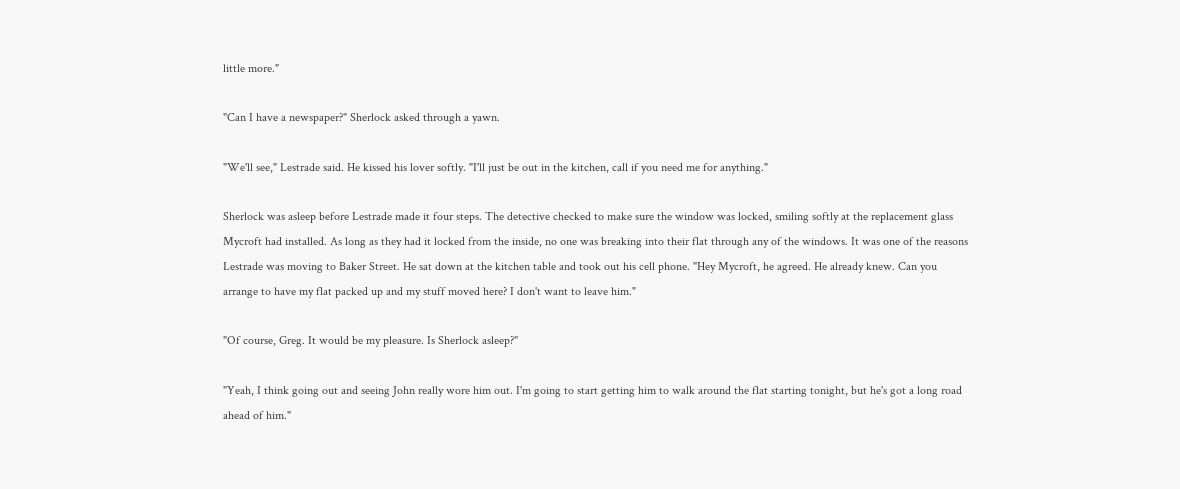little more."

"Can I have a newspaper?" Sherlock asked through a yawn.

"We'll see," Lestrade said. He kissed his lover softly. "I'll just be out in the kitchen, call if you need me for anything."

Sherlock was asleep before Lestrade made it four steps. The detective checked to make sure the window was locked, smiling softly at the replacement glass Mycroft had installed. As long as they had it locked from the inside, no one was breaking into their flat through any of the windows. It was one of the reasons Lestrade was moving to Baker Street. He sat down at the kitchen table and took out his cell phone. "Hey Mycroft, he agreed. He already knew. Can you arrange to have my flat packed up and my stuff moved here? I don't want to leave him."

"Of course, Greg. It would be my pleasure. Is Sherlock asleep?"

"Yeah, I think going out and seeing John really wore him out. I'm going to start getting him to walk around the flat starting tonight, but he's got a long road ahead of him."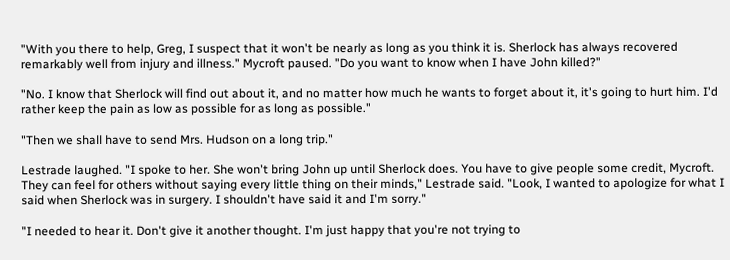"With you there to help, Greg, I suspect that it won't be nearly as long as you think it is. Sherlock has always recovered remarkably well from injury and illness." Mycroft paused. "Do you want to know when I have John killed?"

"No. I know that Sherlock will find out about it, and no matter how much he wants to forget about it, it's going to hurt him. I'd rather keep the pain as low as possible for as long as possible."

"Then we shall have to send Mrs. Hudson on a long trip."

Lestrade laughed. "I spoke to her. She won't bring John up until Sherlock does. You have to give people some credit, Mycroft. They can feel for others without saying every little thing on their minds," Lestrade said. "Look, I wanted to apologize for what I said when Sherlock was in surgery. I shouldn't have said it and I'm sorry."

"I needed to hear it. Don't give it another thought. I'm just happy that you're not trying to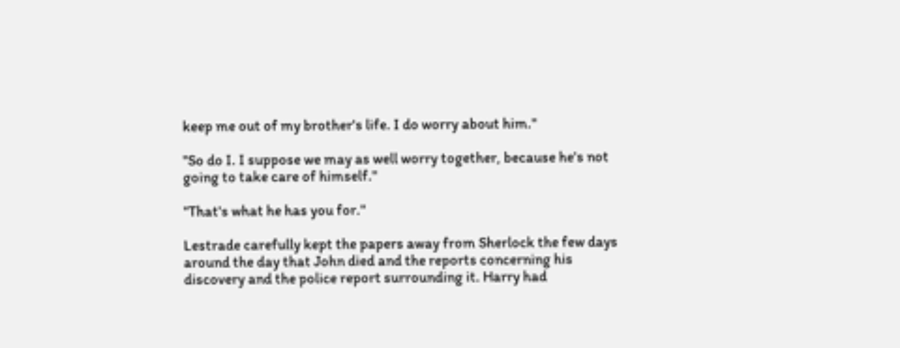keep me out of my brother's life. I do worry about him."

"So do I. I suppose we may as well worry together, because he's not going to take care of himself."

"That's what he has you for."

Lestrade carefully kept the papers away from Sherlock the few days around the day that John died and the reports concerning his discovery and the police report surrounding it. Harry had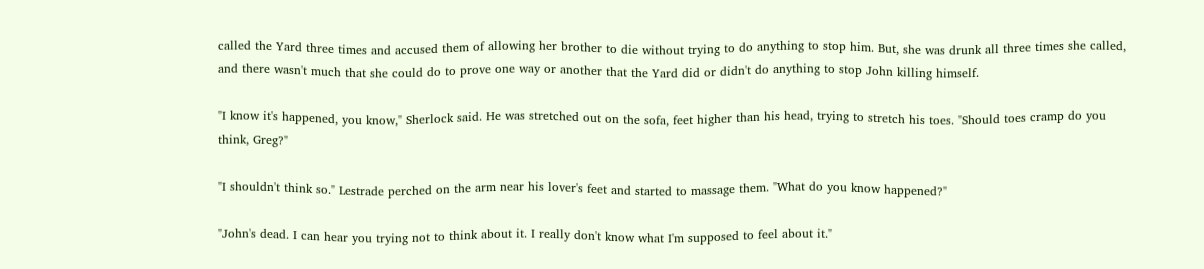called the Yard three times and accused them of allowing her brother to die without trying to do anything to stop him. But, she was drunk all three times she called, and there wasn't much that she could do to prove one way or another that the Yard did or didn't do anything to stop John killing himself.

"I know it's happened, you know," Sherlock said. He was stretched out on the sofa, feet higher than his head, trying to stretch his toes. "Should toes cramp do you think, Greg?"

"I shouldn't think so." Lestrade perched on the arm near his lover's feet and started to massage them. "What do you know happened?"

"John's dead. I can hear you trying not to think about it. I really don't know what I'm supposed to feel about it."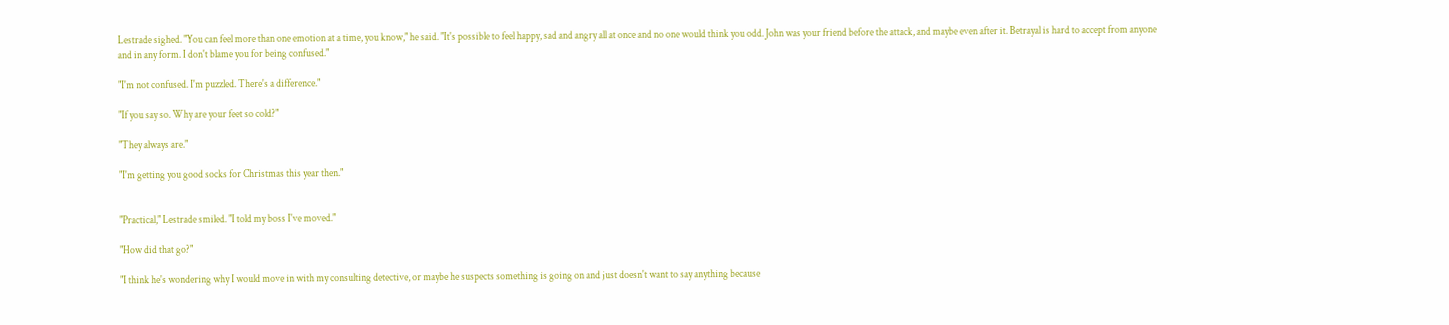Lestrade sighed. "You can feel more than one emotion at a time, you know," he said. "It's possible to feel happy, sad and angry all at once and no one would think you odd. John was your friend before the attack, and maybe even after it. Betrayal is hard to accept from anyone and in any form. I don't blame you for being confused."

"I'm not confused. I'm puzzled. There's a difference."

"If you say so. Why are your feet so cold?"

"They always are."

"I'm getting you good socks for Christmas this year then."


"Practical," Lestrade smiled. "I told my boss I've moved."

"How did that go?"

"I think he's wondering why I would move in with my consulting detective, or maybe he suspects something is going on and just doesn't want to say anything because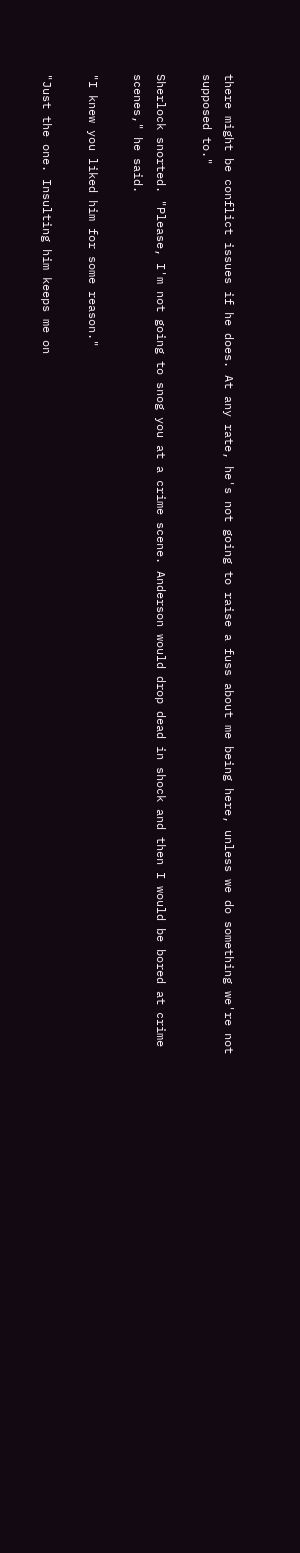there might be conflict issues if he does. At any rate, he's not going to raise a fuss about me being here, unless we do something we're not supposed to."

Sherlock snorted. "Please, I'm not going to snog you at a crime scene. Anderson would drop dead in shock and then I would be bored at crime scenes," he said.

"I knew you liked him for some reason."

"Just the one. Insulting him keeps me on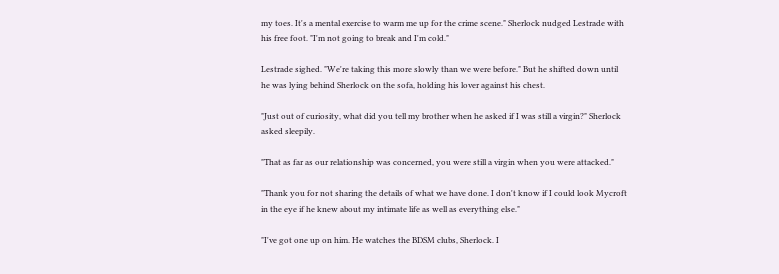my toes. It's a mental exercise to warm me up for the crime scene." Sherlock nudged Lestrade with his free foot. "I'm not going to break and I'm cold."

Lestrade sighed. "We're taking this more slowly than we were before." But he shifted down until he was lying behind Sherlock on the sofa, holding his lover against his chest.

"Just out of curiosity, what did you tell my brother when he asked if I was still a virgin?" Sherlock asked sleepily.

"That as far as our relationship was concerned, you were still a virgin when you were attacked."

"Thank you for not sharing the details of what we have done. I don't know if I could look Mycroft in the eye if he knew about my intimate life as well as everything else."

"I've got one up on him. He watches the BDSM clubs, Sherlock. I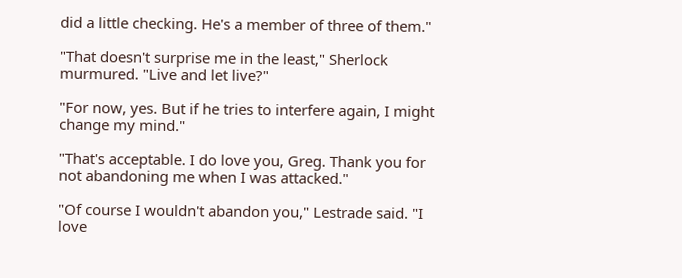did a little checking. He's a member of three of them."

"That doesn't surprise me in the least," Sherlock murmured. "Live and let live?"

"For now, yes. But if he tries to interfere again, I might change my mind."

"That's acceptable. I do love you, Greg. Thank you for not abandoning me when I was attacked."

"Of course I wouldn't abandon you," Lestrade said. "I love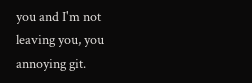you and I'm not leaving you, you annoying git.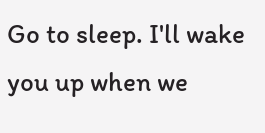Go to sleep. I'll wake you up when we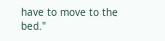have to move to the bed."